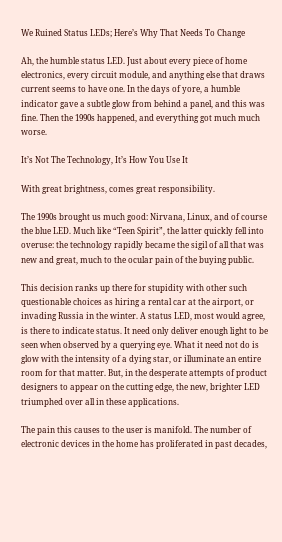We Ruined Status LEDs; Here’s Why That Needs To Change

Ah, the humble status LED. Just about every piece of home electronics, every circuit module, and anything else that draws current seems to have one. In the days of yore, a humble indicator gave a subtle glow from behind a panel, and this was fine. Then the 1990s happened, and everything got much much worse.

It’s Not The Technology, It’s How You Use It

With great brightness, comes great responsibility.

The 1990s brought us much good: Nirvana, Linux, and of course the blue LED. Much like “Teen Spirit”, the latter quickly fell into overuse: the technology rapidly became the sigil of all that was new and great, much to the ocular pain of the buying public.

This decision ranks up there for stupidity with other such questionable choices as hiring a rental car at the airport, or invading Russia in the winter. A status LED, most would agree, is there to indicate status. It need only deliver enough light to be seen when observed by a querying eye. What it need not do is glow with the intensity of a dying star, or illuminate an entire room for that matter. But, in the desperate attempts of product designers to appear on the cutting edge, the new, brighter LED triumphed over all in these applications.

The pain this causes to the user is manifold. The number of electronic devices in the home has proliferated in past decades,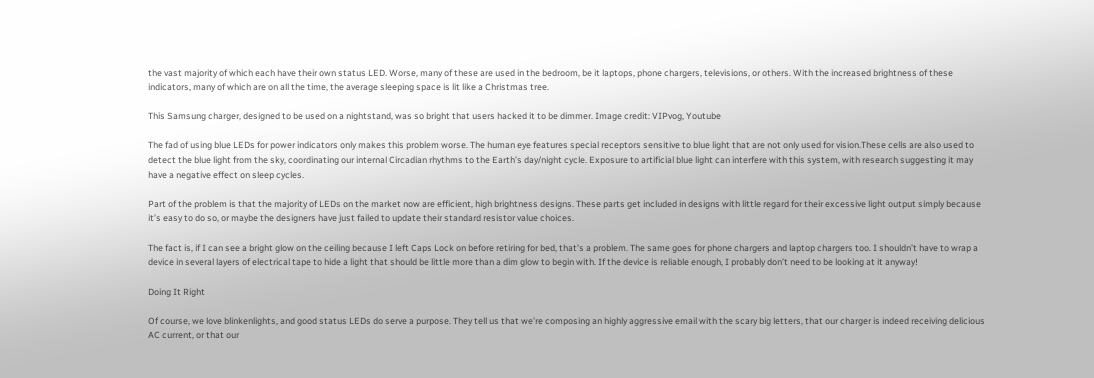the vast majority of which each have their own status LED. Worse, many of these are used in the bedroom, be it laptops, phone chargers, televisions, or others. With the increased brightness of these indicators, many of which are on all the time, the average sleeping space is lit like a Christmas tree.

This Samsung charger, designed to be used on a nightstand, was so bright that users hacked it to be dimmer. Image credit: VIPvog, Youtube

The fad of using blue LEDs for power indicators only makes this problem worse. The human eye features special receptors sensitive to blue light that are not only used for vision.These cells are also used to detect the blue light from the sky, coordinating our internal Circadian rhythms to the Earth’s day/night cycle. Exposure to artificial blue light can interfere with this system, with research suggesting it may have a negative effect on sleep cycles.

Part of the problem is that the majority of LEDs on the market now are efficient, high brightness designs. These parts get included in designs with little regard for their excessive light output simply because it’s easy to do so, or maybe the designers have just failed to update their standard resistor value choices.

The fact is, if I can see a bright glow on the ceiling because I left Caps Lock on before retiring for bed, that’s a problem. The same goes for phone chargers and laptop chargers too. I shouldn’t have to wrap a device in several layers of electrical tape to hide a light that should be little more than a dim glow to begin with. If the device is reliable enough, I probably don’t need to be looking at it anyway!

Doing It Right

Of course, we love blinkenlights, and good status LEDs do serve a purpose. They tell us that we’re composing an highly aggressive email with the scary big letters, that our charger is indeed receiving delicious AC current, or that our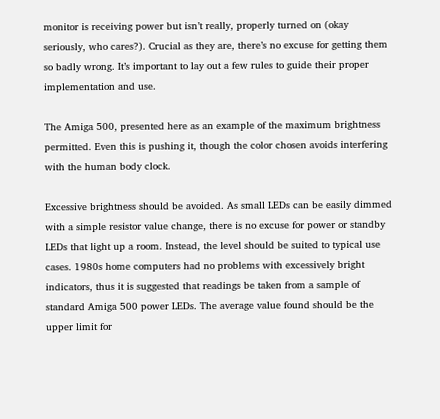monitor is receiving power but isn’t really, properly turned on (okay seriously, who cares?). Crucial as they are, there’s no excuse for getting them so badly wrong. It’s important to lay out a few rules to guide their proper implementation and use.

The Amiga 500, presented here as an example of the maximum brightness permitted. Even this is pushing it, though the color chosen avoids interfering with the human body clock.

Excessive brightness should be avoided. As small LEDs can be easily dimmed with a simple resistor value change, there is no excuse for power or standby LEDs that light up a room. Instead, the level should be suited to typical use cases. 1980s home computers had no problems with excessively bright indicators, thus it is suggested that readings be taken from a sample of standard Amiga 500 power LEDs. The average value found should be the upper limit for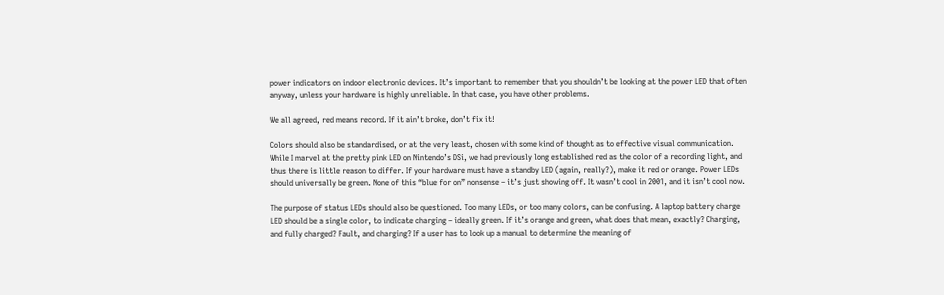power indicators on indoor electronic devices. It’s important to remember that you shouldn’t be looking at the power LED that often anyway, unless your hardware is highly unreliable. In that case, you have other problems.

We all agreed, red means record. If it ain’t broke, don’t fix it!

Colors should also be standardised, or at the very least, chosen with some kind of thought as to effective visual communication. While I marvel at the pretty pink LED on Nintendo’s DSi, we had previously long established red as the color of a recording light, and thus there is little reason to differ. If your hardware must have a standby LED (again, really?), make it red or orange. Power LEDs should universally be green. None of this “blue for on” nonsense – it’s just showing off. It wasn’t cool in 2001, and it isn’t cool now.

The purpose of status LEDs should also be questioned. Too many LEDs, or too many colors, can be confusing. A laptop battery charge LED should be a single color, to indicate charging – ideally green. If it’s orange and green, what does that mean, exactly? Charging, and fully charged? Fault, and charging? If a user has to look up a manual to determine the meaning of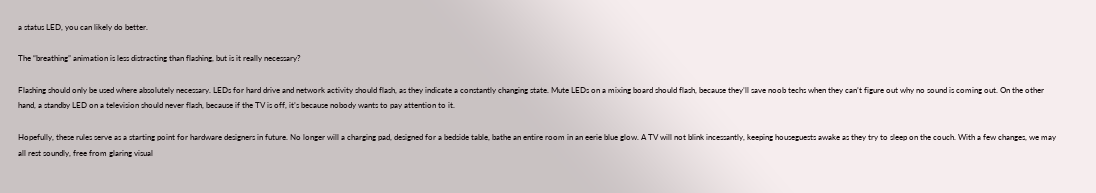a status LED, you can likely do better.

The “breathing” animation is less distracting than flashing, but is it really necessary?

Flashing should only be used where absolutely necessary. LEDs for hard drive and network activity should flash, as they indicate a constantly changing state. Mute LEDs on a mixing board should flash, because they’ll save noob techs when they can’t figure out why no sound is coming out. On the other hand, a standby LED on a television should never flash, because if the TV is off, it’s because nobody wants to pay attention to it.

Hopefully, these rules serve as a starting point for hardware designers in future. No longer will a charging pad, designed for a bedside table, bathe an entire room in an eerie blue glow. A TV will not blink incessantly, keeping houseguests awake as they try to sleep on the couch. With a few changes, we may all rest soundly, free from glaring visual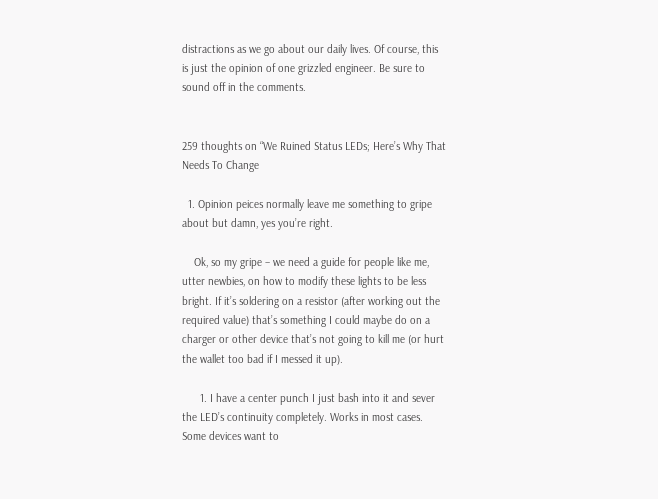distractions as we go about our daily lives. Of course, this is just the opinion of one grizzled engineer. Be sure to sound off in the comments.


259 thoughts on “We Ruined Status LEDs; Here’s Why That Needs To Change

  1. Opinion peices normally leave me something to gripe about but damn, yes you’re right.

    Ok, so my gripe – we need a guide for people like me, utter newbies, on how to modify these lights to be less bright. If it’s soldering on a resistor (after working out the required value) that’s something I could maybe do on a charger or other device that’s not going to kill me (or hurt the wallet too bad if I messed it up).

      1. I have a center punch I just bash into it and sever the LED’s continuity completely. Works in most cases. Some devices want to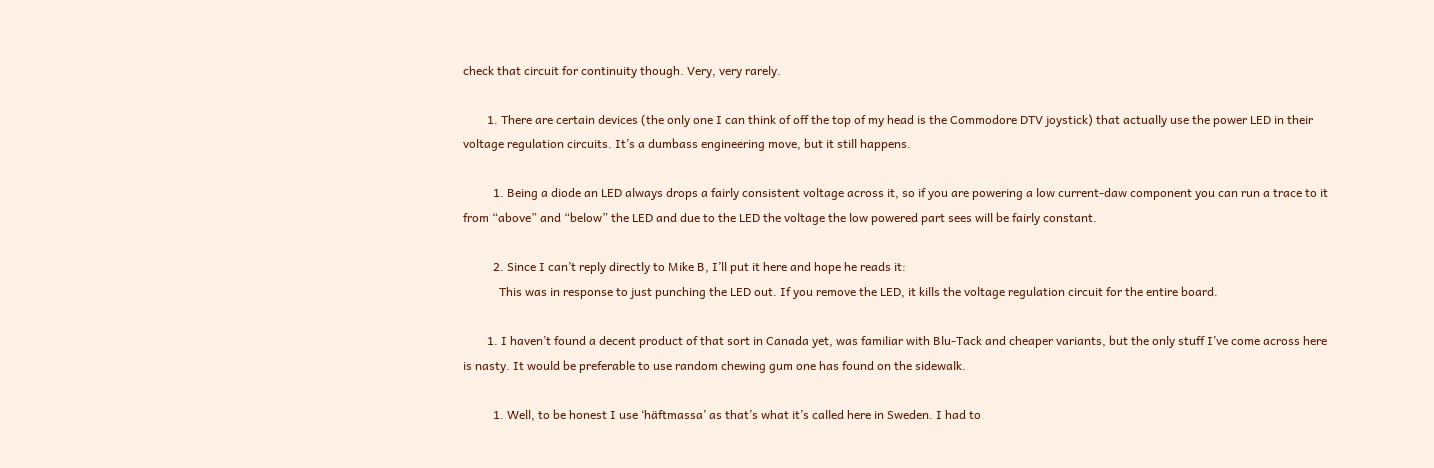check that circuit for continuity though. Very, very rarely.

        1. There are certain devices (the only one I can think of off the top of my head is the Commodore DTV joystick) that actually use the power LED in their voltage regulation circuits. It’s a dumbass engineering move, but it still happens.

          1. Being a diode an LED always drops a fairly consistent voltage across it, so if you are powering a low current-daw component you can run a trace to it from “above” and “below” the LED and due to the LED the voltage the low powered part sees will be fairly constant.

          2. Since I can’t reply directly to Mike B, I’ll put it here and hope he reads it:
            This was in response to just punching the LED out. If you remove the LED, it kills the voltage regulation circuit for the entire board.

        1. I haven’t found a decent product of that sort in Canada yet, was familiar with Blu-Tack and cheaper variants, but the only stuff I’ve come across here is nasty. It would be preferable to use random chewing gum one has found on the sidewalk.

          1. Well, to be honest I use ‘häftmassa’ as that’s what it’s called here in Sweden. I had to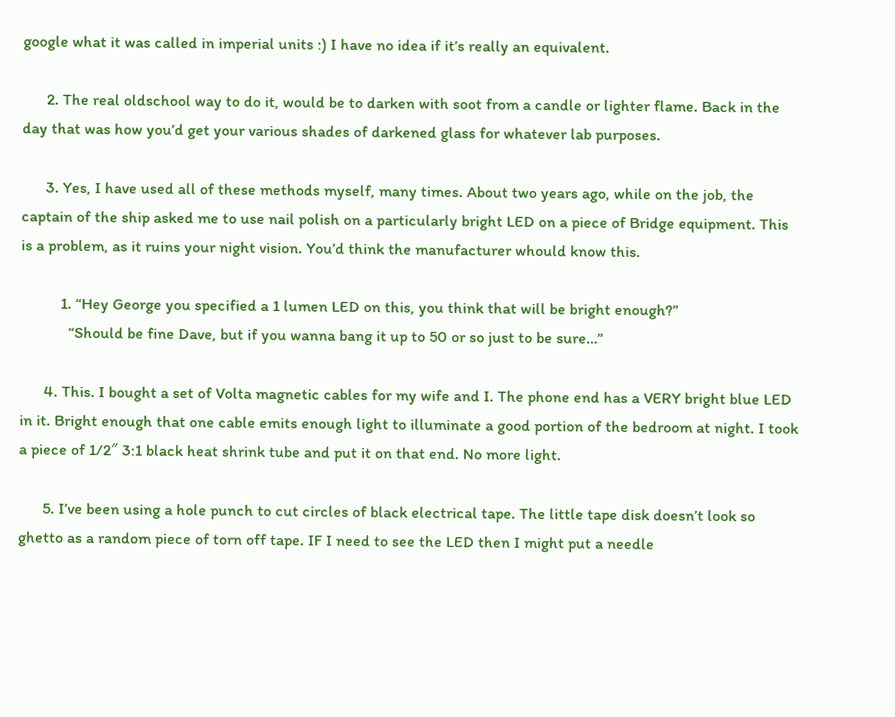google what it was called in imperial units :) I have no idea if it’s really an equivalent.

      2. The real oldschool way to do it, would be to darken with soot from a candle or lighter flame. Back in the day that was how you’d get your various shades of darkened glass for whatever lab purposes.

      3. Yes, I have used all of these methods myself, many times. About two years ago, while on the job, the captain of the ship asked me to use nail polish on a particularly bright LED on a piece of Bridge equipment. This is a problem, as it ruins your night vision. You’d think the manufacturer whould know this.

          1. “Hey George you specified a 1 lumen LED on this, you think that will be bright enough?”
            “Should be fine Dave, but if you wanna bang it up to 50 or so just to be sure…”

      4. This. I bought a set of Volta magnetic cables for my wife and I. The phone end has a VERY bright blue LED in it. Bright enough that one cable emits enough light to illuminate a good portion of the bedroom at night. I took a piece of 1/2″ 3:1 black heat shrink tube and put it on that end. No more light.

      5. I’ve been using a hole punch to cut circles of black electrical tape. The little tape disk doesn’t look so ghetto as a random piece of torn off tape. IF I need to see the LED then I might put a needle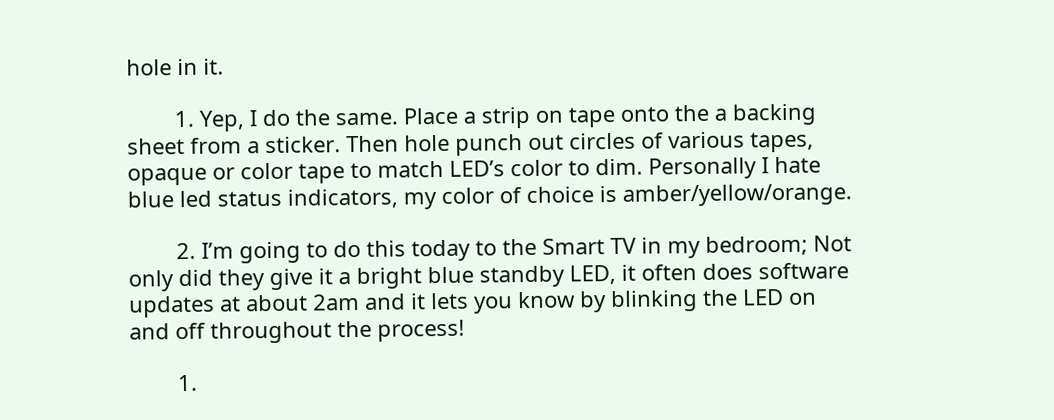hole in it.

        1. Yep, I do the same. Place a strip on tape onto the a backing sheet from a sticker. Then hole punch out circles of various tapes, opaque or color tape to match LED’s color to dim. Personally I hate blue led status indicators, my color of choice is amber/yellow/orange.

        2. I’m going to do this today to the Smart TV in my bedroom; Not only did they give it a bright blue standby LED, it often does software updates at about 2am and it lets you know by blinking the LED on and off throughout the process!

        1.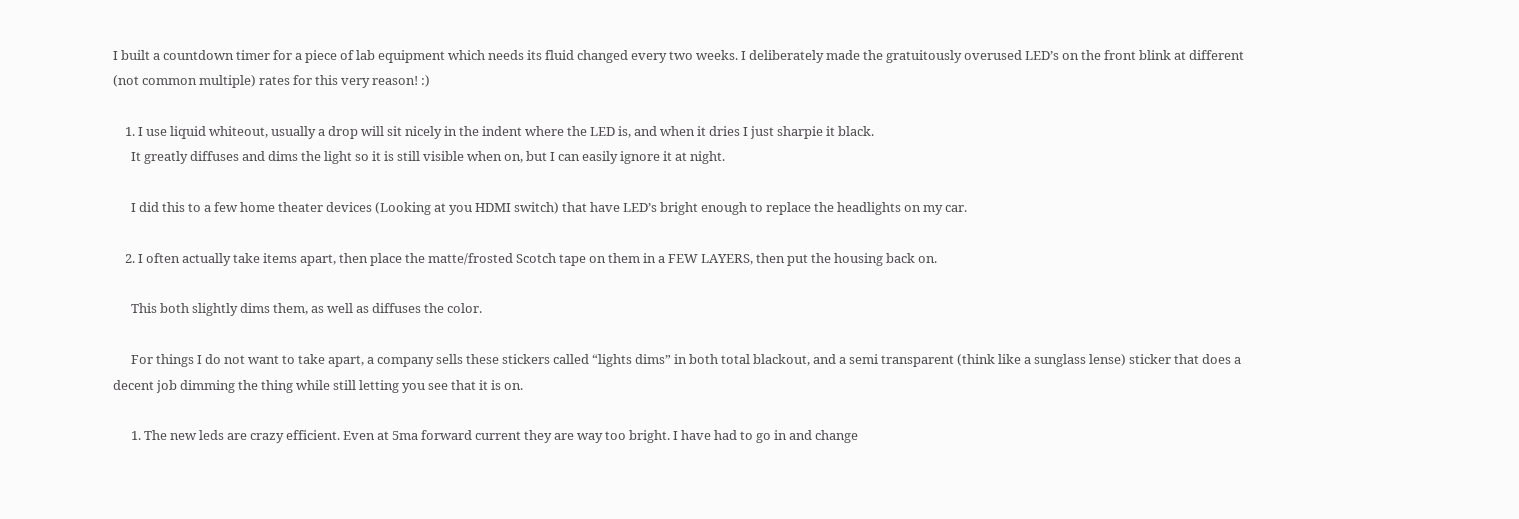I built a countdown timer for a piece of lab equipment which needs its fluid changed every two weeks. I deliberately made the gratuitously overused LED’s on the front blink at different (not common multiple) rates for this very reason! :)

    1. I use liquid whiteout, usually a drop will sit nicely in the indent where the LED is, and when it dries I just sharpie it black.
      It greatly diffuses and dims the light so it is still visible when on, but I can easily ignore it at night.

      I did this to a few home theater devices (Looking at you HDMI switch) that have LED’s bright enough to replace the headlights on my car.

    2. I often actually take items apart, then place the matte/frosted Scotch tape on them in a FEW LAYERS, then put the housing back on.

      This both slightly dims them, as well as diffuses the color.

      For things I do not want to take apart, a company sells these stickers called “lights dims” in both total blackout, and a semi transparent (think like a sunglass lense) sticker that does a decent job dimming the thing while still letting you see that it is on.

      1. The new leds are crazy efficient. Even at 5ma forward current they are way too bright. I have had to go in and change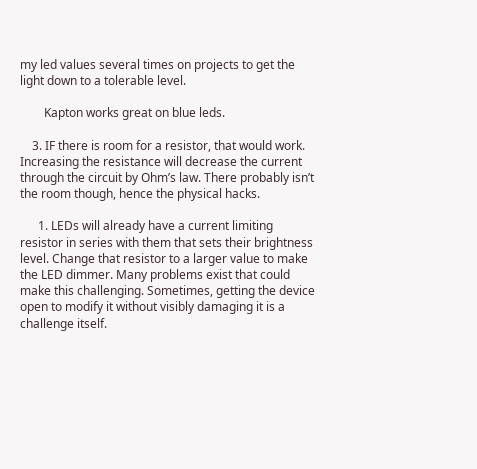my led values several times on projects to get the light down to a tolerable level.

        Kapton works great on blue leds.

    3. IF there is room for a resistor, that would work. Increasing the resistance will decrease the current through the circuit by Ohm’s law. There probably isn’t the room though, hence the physical hacks.

      1. LEDs will already have a current limiting resistor in series with them that sets their brightness level. Change that resistor to a larger value to make the LED dimmer. Many problems exist that could make this challenging. Sometimes, getting the device open to modify it without visibly damaging it is a challenge itself.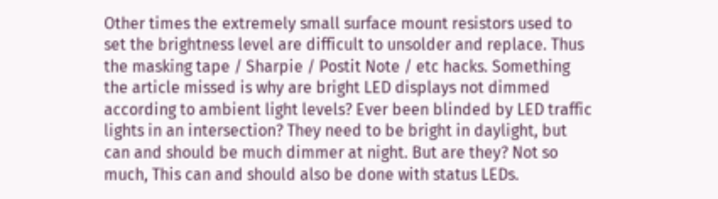Other times the extremely small surface mount resistors used to set the brightness level are difficult to unsolder and replace. Thus the masking tape / Sharpie / Postit Note / etc hacks. Something the article missed is why are bright LED displays not dimmed according to ambient light levels? Ever been blinded by LED traffic lights in an intersection? They need to be bright in daylight, but can and should be much dimmer at night. But are they? Not so much, This can and should also be done with status LEDs.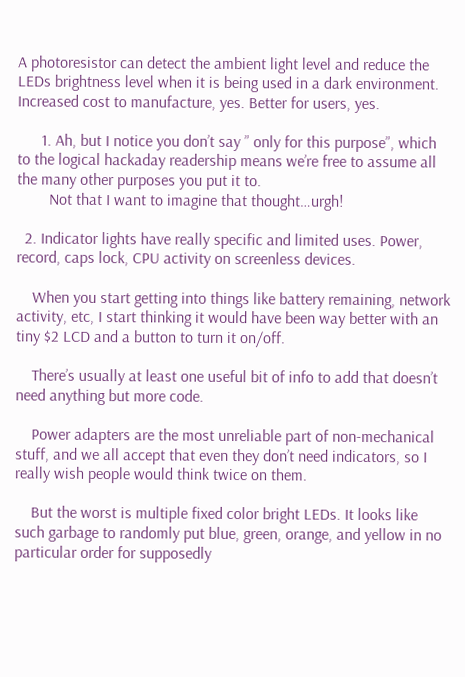A photoresistor can detect the ambient light level and reduce the LEDs brightness level when it is being used in a dark environment. Increased cost to manufacture, yes. Better for users, yes.

      1. Ah, but I notice you don’t say ” only for this purpose”, which to the logical hackaday readership means we’re free to assume all the many other purposes you put it to.
        Not that I want to imagine that thought…urgh!

  2. Indicator lights have really specific and limited uses. Power, record, caps lock, CPU activity on screenless devices.

    When you start getting into things like battery remaining, network activity, etc, I start thinking it would have been way better with an tiny $2 LCD and a button to turn it on/off.

    There’s usually at least one useful bit of info to add that doesn’t need anything but more code.

    Power adapters are the most unreliable part of non-mechanical stuff, and we all accept that even they don’t need indicators, so I really wish people would think twice on them.

    But the worst is multiple fixed color bright LEDs. It looks like such garbage to randomly put blue, green, orange, and yellow in no particular order for supposedly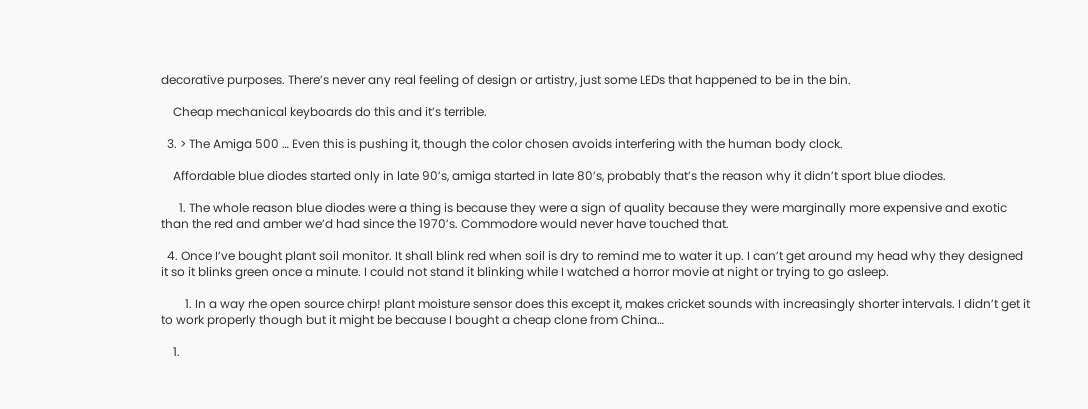decorative purposes. There’s never any real feeling of design or artistry, just some LEDs that happened to be in the bin.

    Cheap mechanical keyboards do this and it’s terrible.

  3. > The Amiga 500 … Even this is pushing it, though the color chosen avoids interfering with the human body clock.

    Affordable blue diodes started only in late 90’s, amiga started in late 80’s, probably that’s the reason why it didn’t sport blue diodes.

      1. The whole reason blue diodes were a thing is because they were a sign of quality because they were marginally more expensive and exotic than the red and amber we’d had since the 1970’s. Commodore would never have touched that.

  4. Once I’ve bought plant soil monitor. It shall blink red when soil is dry to remind me to water it up. I can’t get around my head why they designed it so it blinks green once a minute. I could not stand it blinking while I watched a horror movie at night or trying to go asleep.

        1. In a way rhe open source chirp! plant moisture sensor does this except it, makes cricket sounds with increasingly shorter intervals. I didn’t get it to work properly though but it might be because I bought a cheap clone from China…

    1.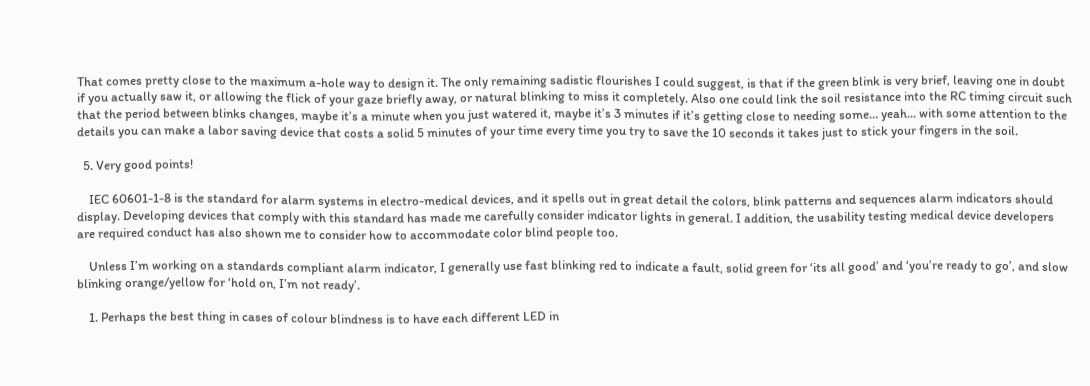That comes pretty close to the maximum a-hole way to design it. The only remaining sadistic flourishes I could suggest, is that if the green blink is very brief, leaving one in doubt if you actually saw it, or allowing the flick of your gaze briefly away, or natural blinking to miss it completely. Also one could link the soil resistance into the RC timing circuit such that the period between blinks changes, maybe it’s a minute when you just watered it, maybe it’s 3 minutes if it’s getting close to needing some… yeah… with some attention to the details you can make a labor saving device that costs a solid 5 minutes of your time every time you try to save the 10 seconds it takes just to stick your fingers in the soil.

  5. Very good points!

    IEC 60601-1-8 is the standard for alarm systems in electro-medical devices, and it spells out in great detail the colors, blink patterns and sequences alarm indicators should display. Developing devices that comply with this standard has made me carefully consider indicator lights in general. I addition, the usability testing medical device developers are required conduct has also shown me to consider how to accommodate color blind people too.

    Unless I’m working on a standards compliant alarm indicator, I generally use fast blinking red to indicate a fault, solid green for ‘its all good’ and ‘you’re ready to go’, and slow blinking orange/yellow for ‘hold on, I’m not ready’.

    1. Perhaps the best thing in cases of colour blindness is to have each different LED in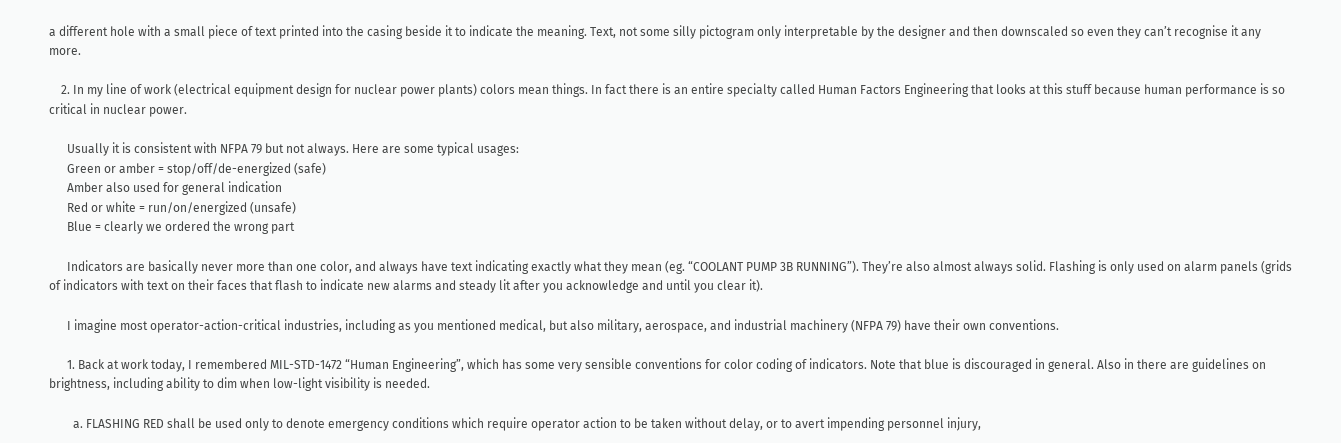a different hole with a small piece of text printed into the casing beside it to indicate the meaning. Text, not some silly pictogram only interpretable by the designer and then downscaled so even they can’t recognise it any more.

    2. In my line of work (electrical equipment design for nuclear power plants) colors mean things. In fact there is an entire specialty called Human Factors Engineering that looks at this stuff because human performance is so critical in nuclear power.

      Usually it is consistent with NFPA 79 but not always. Here are some typical usages:
      Green or amber = stop/off/de-energized (safe)
      Amber also used for general indication
      Red or white = run/on/energized (unsafe)
      Blue = clearly we ordered the wrong part

      Indicators are basically never more than one color, and always have text indicating exactly what they mean (eg. “COOLANT PUMP 3B RUNNING”). They’re also almost always solid. Flashing is only used on alarm panels (grids of indicators with text on their faces that flash to indicate new alarms and steady lit after you acknowledge and until you clear it).

      I imagine most operator-action-critical industries, including as you mentioned medical, but also military, aerospace, and industrial machinery (NFPA 79) have their own conventions.

      1. Back at work today, I remembered MIL-STD-1472 “Human Engineering”, which has some very sensible conventions for color coding of indicators. Note that blue is discouraged in general. Also in there are guidelines on brightness, including ability to dim when low-light visibility is needed.

        a. FLASHING RED shall be used only to denote emergency conditions which require operator action to be taken without delay, or to avert impending personnel injury,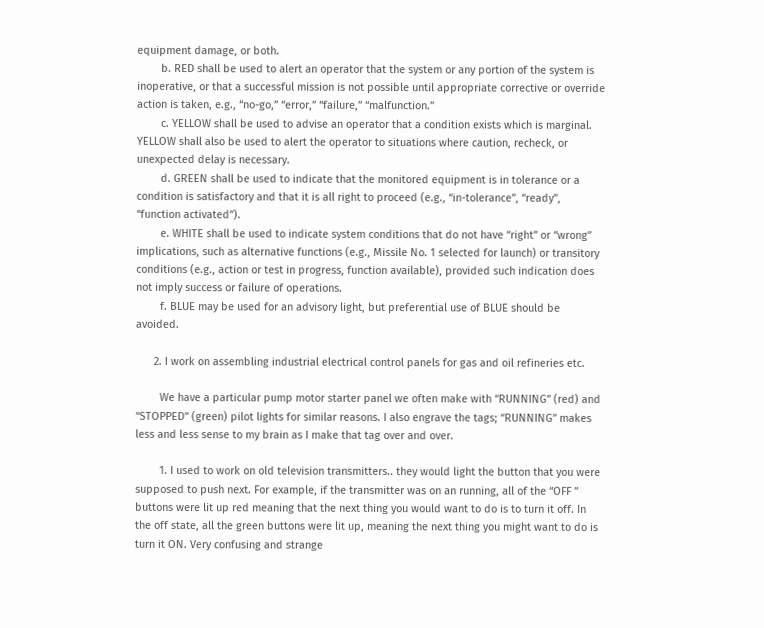equipment damage, or both.
        b. RED shall be used to alert an operator that the system or any portion of the system is inoperative, or that a successful mission is not possible until appropriate corrective or override action is taken, e.g., “no-go,” “error,” “failure,” “malfunction.”
        c. YELLOW shall be used to advise an operator that a condition exists which is marginal. YELLOW shall also be used to alert the operator to situations where caution, recheck, or unexpected delay is necessary.
        d. GREEN shall be used to indicate that the monitored equipment is in tolerance or a condition is satisfactory and that it is all right to proceed (e.g., “in-tolerance”, “ready”, “function activated”).
        e. WHITE shall be used to indicate system conditions that do not have “right” or “wrong” implications, such as alternative functions (e.g., Missile No. 1 selected for launch) or transitory conditions (e.g., action or test in progress, function available), provided such indication does not imply success or failure of operations.
        f. BLUE may be used for an advisory light, but preferential use of BLUE should be avoided.

      2. I work on assembling industrial electrical control panels for gas and oil refineries etc.

        We have a particular pump motor starter panel we often make with “RUNNING” (red) and “STOPPED” (green) pilot lights for similar reasons. I also engrave the tags; “RUNNING” makes less and less sense to my brain as I make that tag over and over.

        1. I used to work on old television transmitters.. they would light the button that you were supposed to push next. For example, if the transmitter was on an running, all of the “OFF ” buttons were lit up red meaning that the next thing you would want to do is to turn it off. In the off state, all the green buttons were lit up, meaning the next thing you might want to do is turn it ON. Very confusing and strange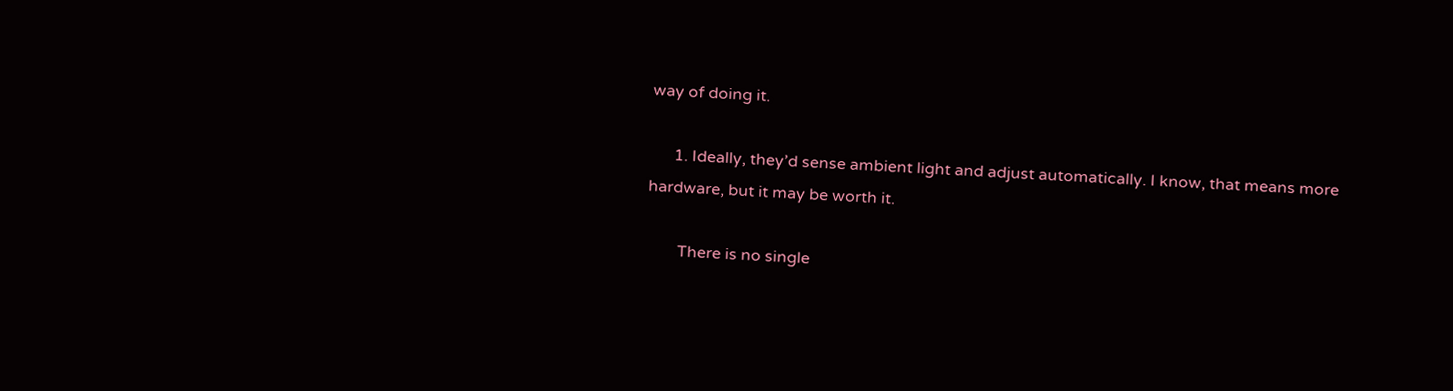way of doing it.

      1. Ideally, they’d sense ambient light and adjust automatically. I know, that means more hardware, but it may be worth it.

        There is no single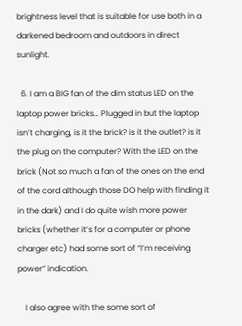brightness level that is suitable for use both in a darkened bedroom and outdoors in direct sunlight.

  6. I am a BIG fan of the dim status LED on the laptop power bricks… Plugged in but the laptop isn’t charging, is it the brick? is it the outlet? is it the plug on the computer? With the LED on the brick (Not so much a fan of the ones on the end of the cord although those DO help with finding it in the dark) and I do quite wish more power bricks (whether it’s for a computer or phone charger etc) had some sort of “I’m receiving power” indication.

    I also agree with the some sort of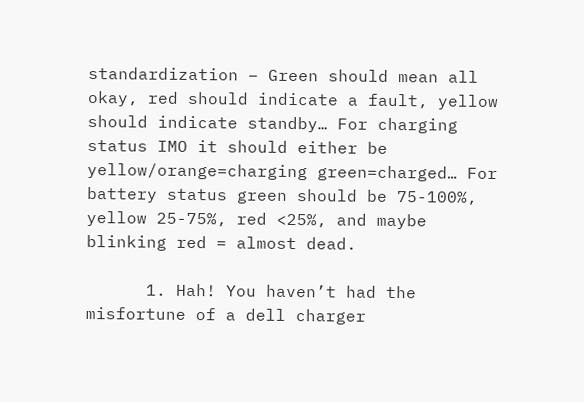standardization – Green should mean all okay, red should indicate a fault, yellow should indicate standby… For charging status IMO it should either be yellow/orange=charging green=charged… For battery status green should be 75-100%, yellow 25-75%, red <25%, and maybe blinking red = almost dead.

      1. Hah! You haven’t had the misfortune of a dell charger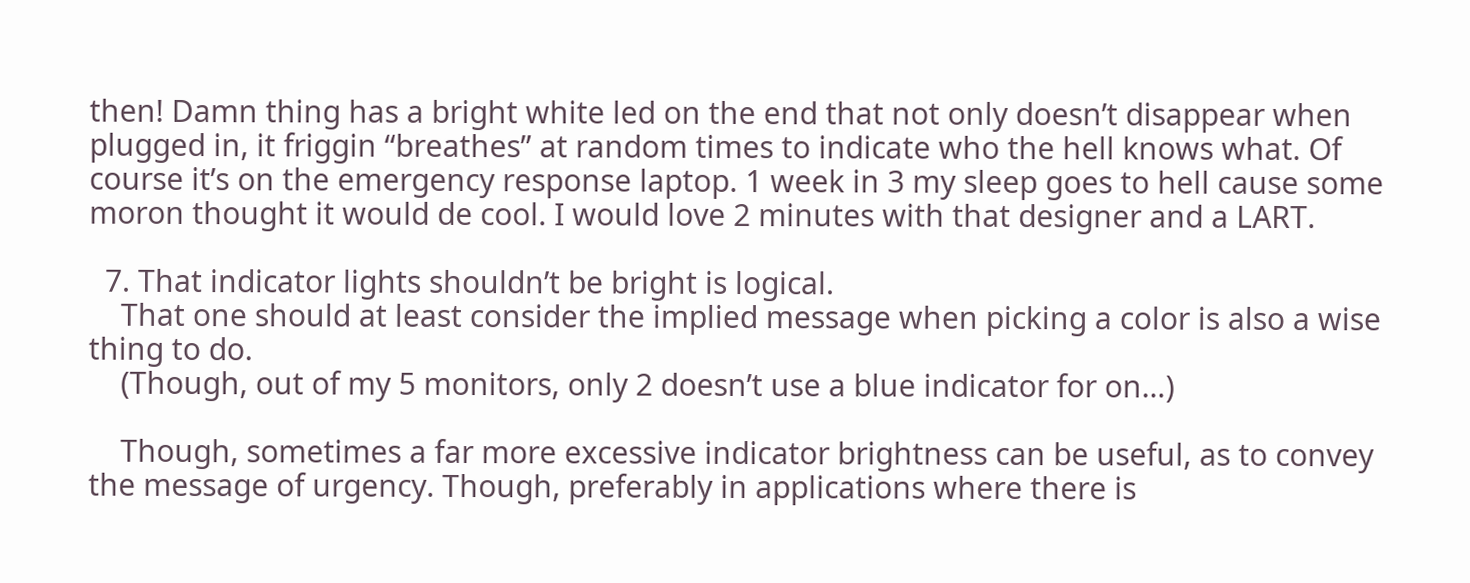then! Damn thing has a bright white led on the end that not only doesn’t disappear when plugged in, it friggin “breathes” at random times to indicate who the hell knows what. Of course it’s on the emergency response laptop. 1 week in 3 my sleep goes to hell cause some moron thought it would de cool. I would love 2 minutes with that designer and a LART.

  7. That indicator lights shouldn’t be bright is logical.
    That one should at least consider the implied message when picking a color is also a wise thing to do.
    (Though, out of my 5 monitors, only 2 doesn’t use a blue indicator for on…)

    Though, sometimes a far more excessive indicator brightness can be useful, as to convey the message of urgency. Though, preferably in applications where there is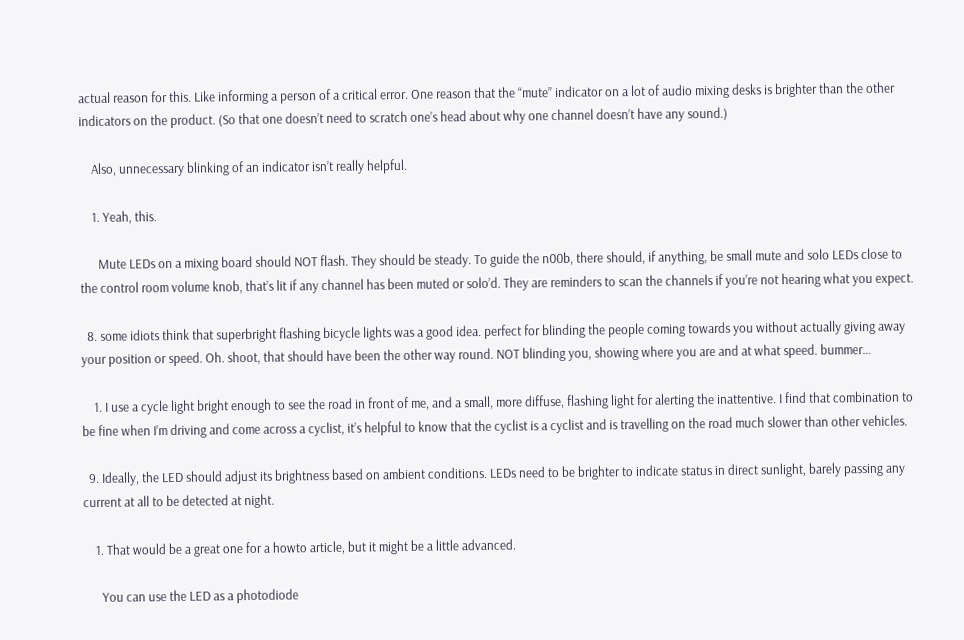actual reason for this. Like informing a person of a critical error. One reason that the “mute” indicator on a lot of audio mixing desks is brighter than the other indicators on the product. (So that one doesn’t need to scratch one’s head about why one channel doesn’t have any sound.)

    Also, unnecessary blinking of an indicator isn’t really helpful.

    1. Yeah, this.

      Mute LEDs on a mixing board should NOT flash. They should be steady. To guide the n00b, there should, if anything, be small mute and solo LEDs close to the control room volume knob, that’s lit if any channel has been muted or solo’d. They are reminders to scan the channels if you’re not hearing what you expect.

  8. some idiots think that superbright flashing bicycle lights was a good idea. perfect for blinding the people coming towards you without actually giving away your position or speed. Oh. shoot, that should have been the other way round. NOT blinding you, showing where you are and at what speed. bummer…

    1. I use a cycle light bright enough to see the road in front of me, and a small, more diffuse, flashing light for alerting the inattentive. I find that combination to be fine when I’m driving and come across a cyclist, it’s helpful to know that the cyclist is a cyclist and is travelling on the road much slower than other vehicles.

  9. Ideally, the LED should adjust its brightness based on ambient conditions. LEDs need to be brighter to indicate status in direct sunlight, barely passing any current at all to be detected at night.

    1. That would be a great one for a howto article, but it might be a little advanced.

      You can use the LED as a photodiode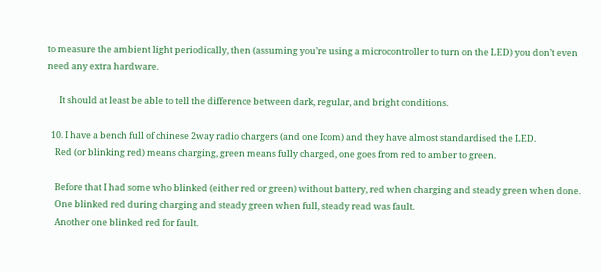to measure the ambient light periodically, then (assuming you’re using a microcontroller to turn on the LED) you don’t even need any extra hardware.

      It should at least be able to tell the difference between dark, regular, and bright conditions.

  10. I have a bench full of chinese 2way radio chargers (and one Icom) and they have almost standardised the LED.
    Red (or blinking red) means charging, green means fully charged, one goes from red to amber to green.

    Before that I had some who blinked (either red or green) without battery, red when charging and steady green when done.
    One blinked red during charging and steady green when full, steady read was fault.
    Another one blinked red for fault.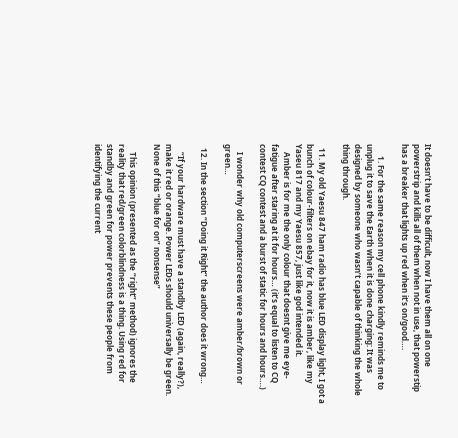It doesn’t have to be difficult, now I have them all on one powerstrip and kills all of them when not in use, that powerstip has a breaker that lights up red when it’s on/good….

      1. For the same reason my cell phone kindly reminds me to unplug it to save the Earth when it is done charging: It was designed by someone who wasn’t capable of thinking the whole thing through.

  11. My old Yaesu 847 ham radio has blue LED display light, I got a bunch of colour-filters on ebay for it, now it is amber, like my Yaseu 817 and my Yaesu 857, just like god intended it.
    Amber is for me the only colour that doesnt give me eye-fatigue after staring at it for hours… (it’s equal to listen to CQ contest CQ contest and a burst of static for hours and hours….)

    I wonder why old computerscreens were amber/brown or green…

  12. In the section “Doing it Right” the author does it wrong…

    “If your hardware must have a standby LED (again, really?), make it red or orange. Power LEDs should universally be green. None of this “blue for on” nonsense”

    This opinion (presented as the “right” method) ignores the reality that red/green colorblindness is a thing. Using red for standby and green for power prevents these people from identifying the current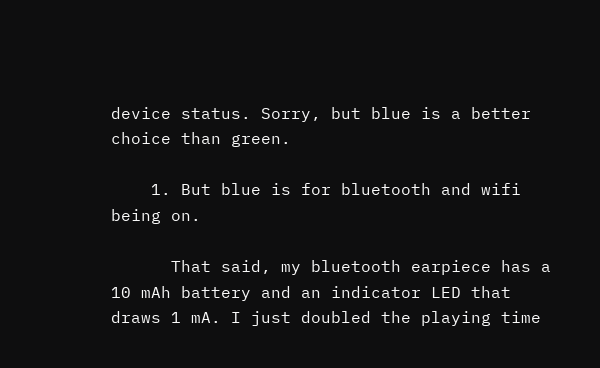device status. Sorry, but blue is a better choice than green.

    1. But blue is for bluetooth and wifi being on.

      That said, my bluetooth earpiece has a 10 mAh battery and an indicator LED that draws 1 mA. I just doubled the playing time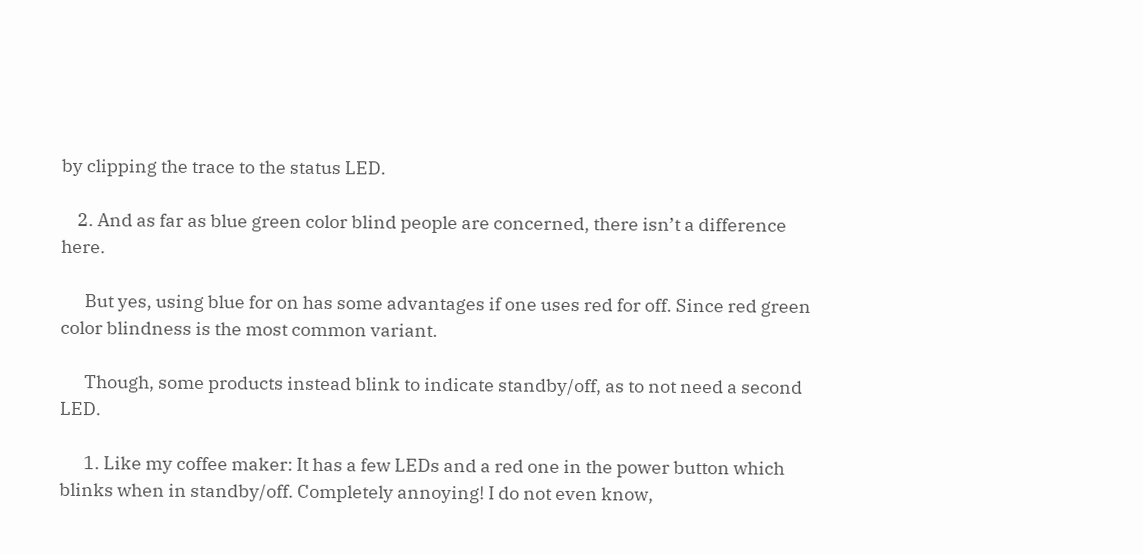by clipping the trace to the status LED.

    2. And as far as blue green color blind people are concerned, there isn’t a difference here.

      But yes, using blue for on has some advantages if one uses red for off. Since red green color blindness is the most common variant.

      Though, some products instead blink to indicate standby/off, as to not need a second LED.

      1. Like my coffee maker: It has a few LEDs and a red one in the power button which blinks when in standby/off. Completely annoying! I do not even know,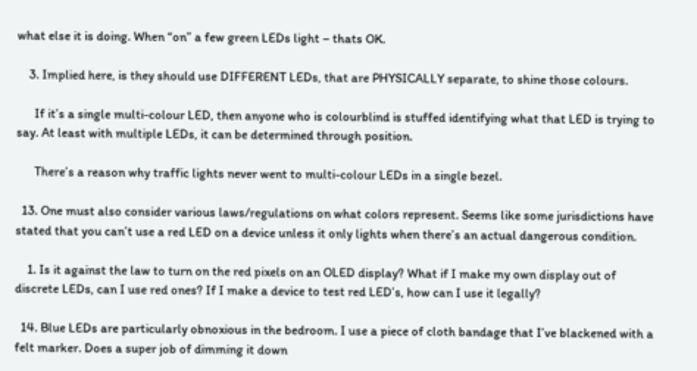what else it is doing. When “on” a few green LEDs light – thats OK.

    3. Implied here, is they should use DIFFERENT LEDs, that are PHYSICALLY separate, to shine those colours.

      If it’s a single multi-colour LED, then anyone who is colourblind is stuffed identifying what that LED is trying to say. At least with multiple LEDs, it can be determined through position.

      There’s a reason why traffic lights never went to multi-colour LEDs in a single bezel.

  13. One must also consider various laws/regulations on what colors represent. Seems like some jurisdictions have stated that you can’t use a red LED on a device unless it only lights when there’s an actual dangerous condition.

    1. Is it against the law to turn on the red pixels on an OLED display? What if I make my own display out of discrete LEDs, can I use red ones? If I make a device to test red LED’s, how can I use it legally?

  14. Blue LEDs are particularly obnoxious in the bedroom. I use a piece of cloth bandage that I’ve blackened with a felt marker. Does a super job of dimming it down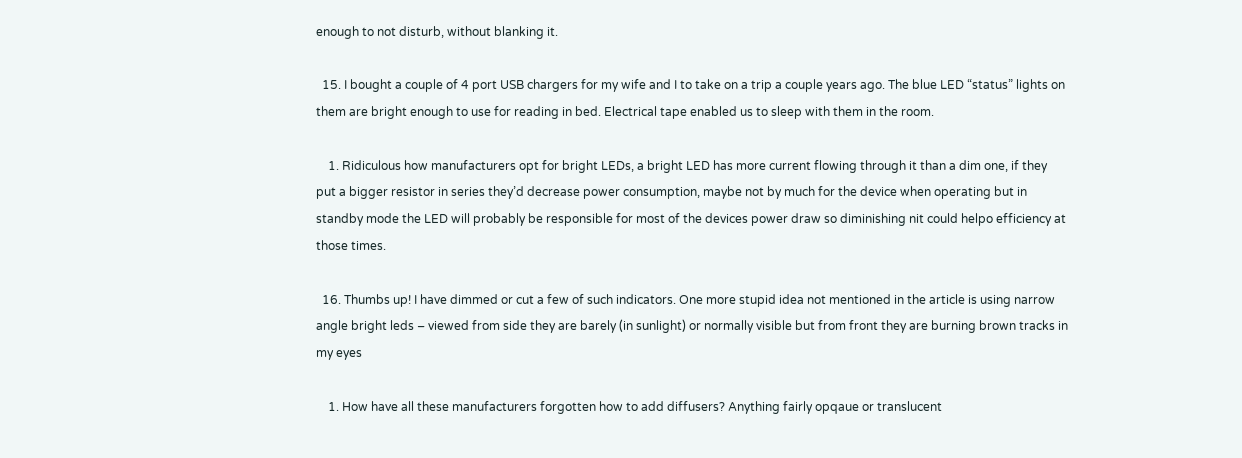enough to not disturb, without blanking it.

  15. I bought a couple of 4 port USB chargers for my wife and I to take on a trip a couple years ago. The blue LED “status” lights on them are bright enough to use for reading in bed. Electrical tape enabled us to sleep with them in the room.

    1. Ridiculous how manufacturers opt for bright LEDs, a bright LED has more current flowing through it than a dim one, if they put a bigger resistor in series they’d decrease power consumption, maybe not by much for the device when operating but in standby mode the LED will probably be responsible for most of the devices power draw so diminishing nit could helpo efficiency at those times.

  16. Thumbs up! I have dimmed or cut a few of such indicators. One more stupid idea not mentioned in the article is using narrow angle bright leds – viewed from side they are barely (in sunlight) or normally visible but from front they are burning brown tracks in my eyes

    1. How have all these manufacturers forgotten how to add diffusers? Anything fairly opqaue or translucent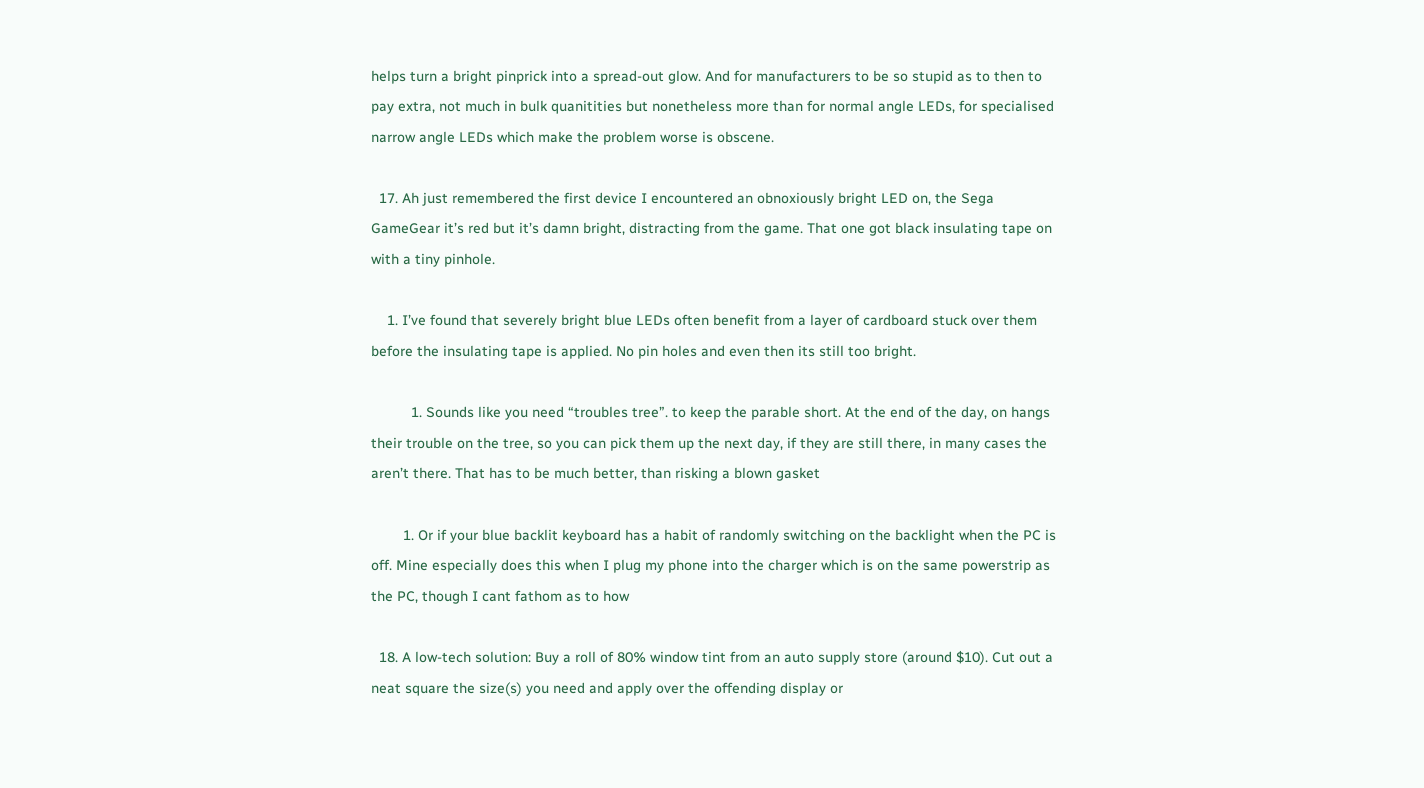helps turn a bright pinprick into a spread-out glow. And for manufacturers to be so stupid as to then to pay extra, not much in bulk quanitities but nonetheless more than for normal angle LEDs, for specialised narrow angle LEDs which make the problem worse is obscene.

  17. Ah just remembered the first device I encountered an obnoxiously bright LED on, the Sega GameGear it’s red but it’s damn bright, distracting from the game. That one got black insulating tape on with a tiny pinhole.

    1. I’ve found that severely bright blue LEDs often benefit from a layer of cardboard stuck over them before the insulating tape is applied. No pin holes and even then its still too bright.

          1. Sounds like you need “troubles tree”. to keep the parable short. At the end of the day, on hangs their trouble on the tree, so you can pick them up the next day, if they are still there, in many cases the aren’t there. That has to be much better, than risking a blown gasket

        1. Or if your blue backlit keyboard has a habit of randomly switching on the backlight when the PC is off. Mine especially does this when I plug my phone into the charger which is on the same powerstrip as the PC, though I cant fathom as to how

  18. A low-tech solution: Buy a roll of 80% window tint from an auto supply store (around $10). Cut out a neat square the size(s) you need and apply over the offending display or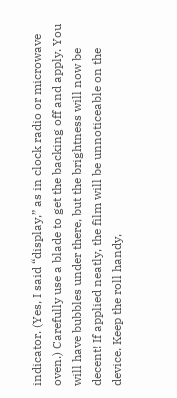indicator. (Yes, I said “display,” as in clock radio or microwave oven.) Carefully use a blade to get the backing off and apply. You will have bubbles under there, but the brightness will now be decent! If applied neatly, the film will be unnoticeable on the device. Keep the roll handy,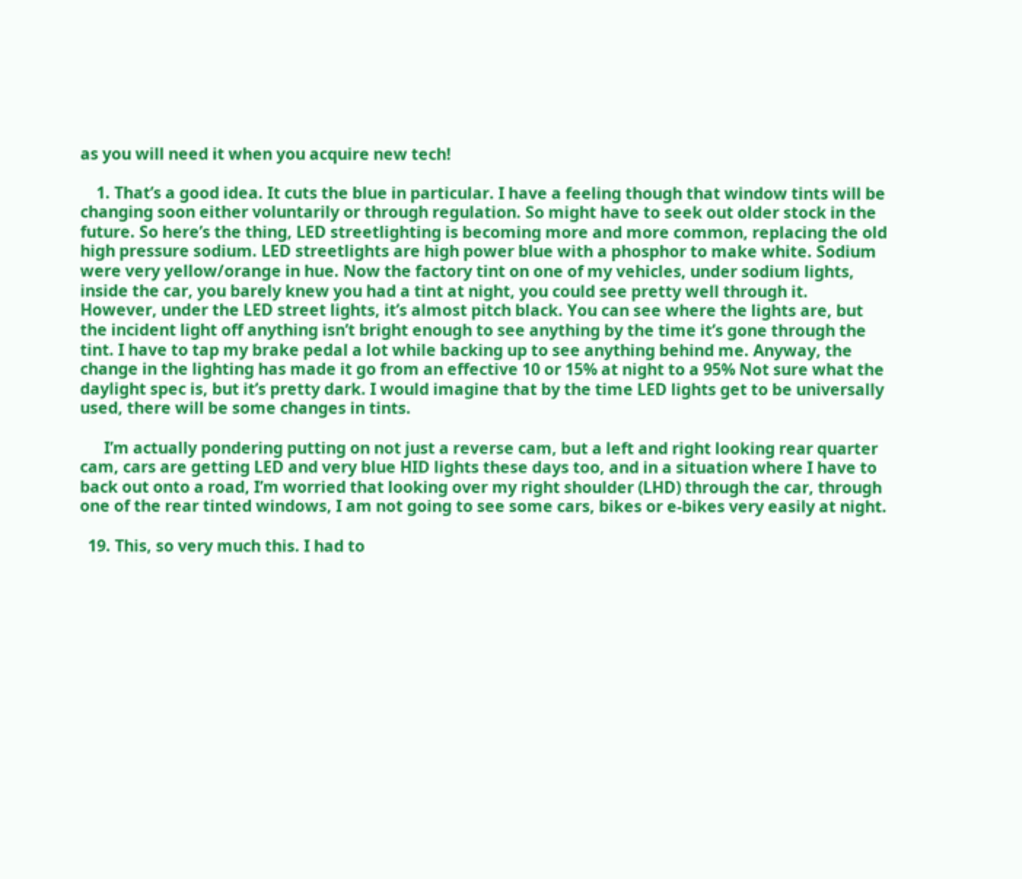as you will need it when you acquire new tech!

    1. That’s a good idea. It cuts the blue in particular. I have a feeling though that window tints will be changing soon either voluntarily or through regulation. So might have to seek out older stock in the future. So here’s the thing, LED streetlighting is becoming more and more common, replacing the old high pressure sodium. LED streetlights are high power blue with a phosphor to make white. Sodium were very yellow/orange in hue. Now the factory tint on one of my vehicles, under sodium lights, inside the car, you barely knew you had a tint at night, you could see pretty well through it. However, under the LED street lights, it’s almost pitch black. You can see where the lights are, but the incident light off anything isn’t bright enough to see anything by the time it’s gone through the tint. I have to tap my brake pedal a lot while backing up to see anything behind me. Anyway, the change in the lighting has made it go from an effective 10 or 15% at night to a 95% Not sure what the daylight spec is, but it’s pretty dark. I would imagine that by the time LED lights get to be universally used, there will be some changes in tints.

      I’m actually pondering putting on not just a reverse cam, but a left and right looking rear quarter cam, cars are getting LED and very blue HID lights these days too, and in a situation where I have to back out onto a road, I’m worried that looking over my right shoulder (LHD) through the car, through one of the rear tinted windows, I am not going to see some cars, bikes or e-bikes very easily at night.

  19. This, so very much this. I had to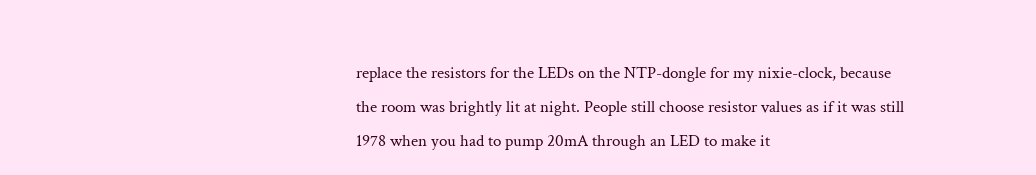replace the resistors for the LEDs on the NTP-dongle for my nixie-clock, because the room was brightly lit at night. People still choose resistor values as if it was still 1978 when you had to pump 20mA through an LED to make it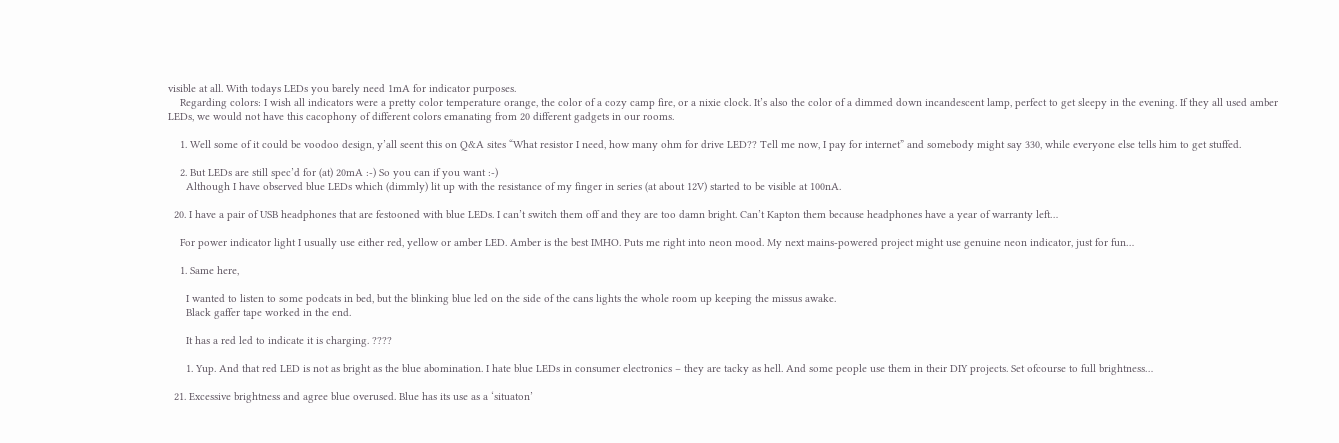visible at all. With todays LEDs you barely need 1mA for indicator purposes.
    Regarding colors: I wish all indicators were a pretty color temperature orange, the color of a cozy camp fire, or a nixie clock. It’s also the color of a dimmed down incandescent lamp, perfect to get sleepy in the evening. If they all used amber LEDs, we would not have this cacophony of different colors emanating from 20 different gadgets in our rooms.

    1. Well some of it could be voodoo design, y’all seent this on Q&A sites “What resistor I need, how many ohm for drive LED?? Tell me now, I pay for internet” and somebody might say 330, while everyone else tells him to get stuffed.

    2. But LEDs are still spec’d for (at) 20mA :-) So you can if you want :-)
      Although I have observed blue LEDs which (dimmly) lit up with the resistance of my finger in series (at about 12V) started to be visible at 100nA.

  20. I have a pair of USB headphones that are festooned with blue LEDs. I can’t switch them off and they are too damn bright. Can’t Kapton them because headphones have a year of warranty left…

    For power indicator light I usually use either red, yellow or amber LED. Amber is the best IMHO. Puts me right into neon mood. My next mains-powered project might use genuine neon indicator, just for fun…

    1. Same here,

      I wanted to listen to some podcats in bed, but the blinking blue led on the side of the cans lights the whole room up keeping the missus awake.
      Black gaffer tape worked in the end.

      It has a red led to indicate it is charging. ????

      1. Yup. And that red LED is not as bright as the blue abomination. I hate blue LEDs in consumer electronics – they are tacky as hell. And some people use them in their DIY projects. Set ofcourse to full brightness…

  21. Excessive brightness and agree blue overused. Blue has its use as a ‘situaton’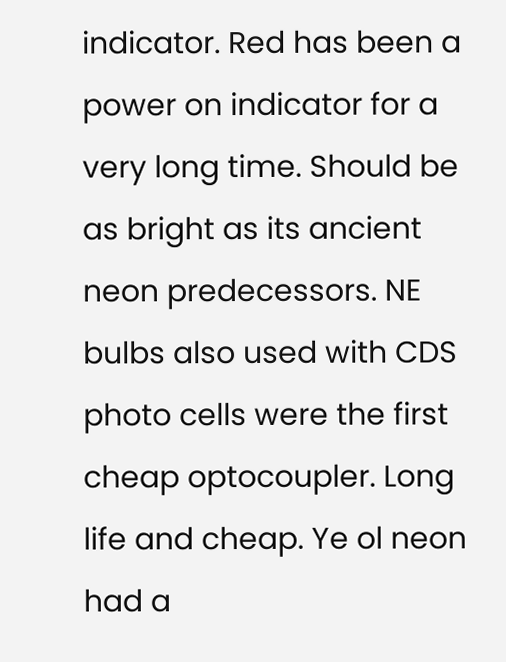indicator. Red has been a power on indicator for a very long time. Should be as bright as its ancient neon predecessors. NE bulbs also used with CDS photo cells were the first cheap optocoupler. Long life and cheap. Ye ol neon had a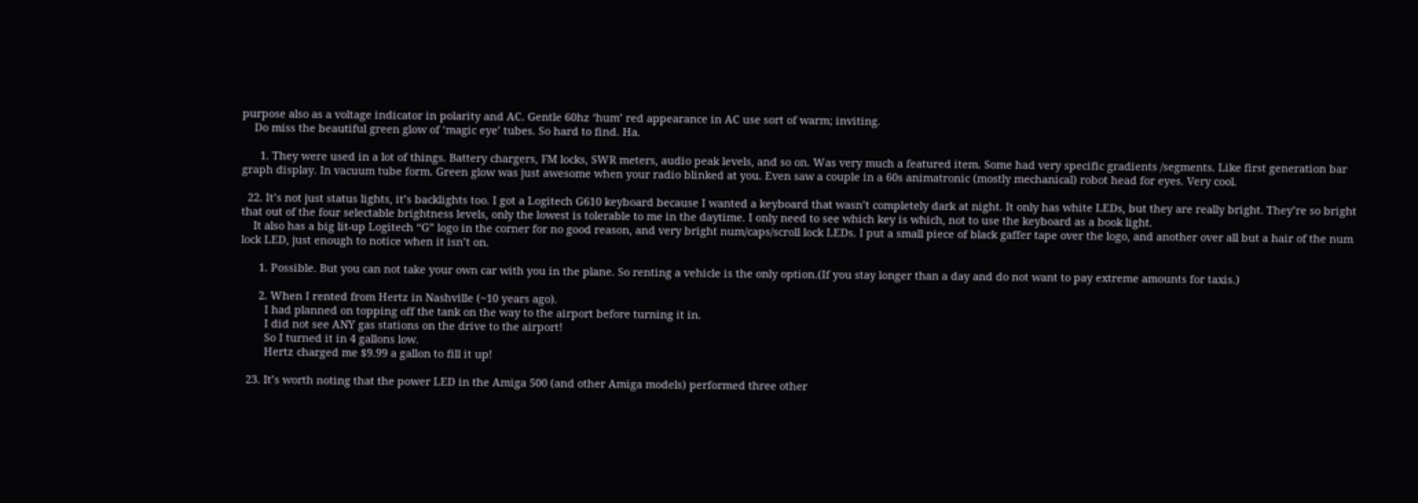purpose also as a voltage indicator in polarity and AC. Gentle 60hz ‘hum’ red appearance in AC use sort of warm; inviting.
    Do miss the beautiful green glow of ‘magic eye’ tubes. So hard to find. Ha.

      1. They were used in a lot of things. Battery chargers, FM locks, SWR meters, audio peak levels, and so on. Was very much a featured item. Some had very specific gradients /segments. Like first generation bar graph display. In vacuum tube form. Green glow was just awesome when your radio blinked at you. Even saw a couple in a 60s animatronic (mostly mechanical) robot head for eyes. Very cool.

  22. It’s not just status lights, it’s backlights too. I got a Logitech G610 keyboard because I wanted a keyboard that wasn’t completely dark at night. It only has white LEDs, but they are really bright. They’re so bright that out of the four selectable brightness levels, only the lowest is tolerable to me in the daytime. I only need to see which key is which, not to use the keyboard as a book light.
    It also has a big lit-up Logitech “G” logo in the corner for no good reason, and very bright num/caps/scroll lock LEDs. I put a small piece of black gaffer tape over the logo, and another over all but a hair of the num lock LED, just enough to notice when it isn’t on.

      1. Possible. But you can not take your own car with you in the plane. So renting a vehicle is the only option.(If you stay longer than a day and do not want to pay extreme amounts for taxis.)

      2. When I rented from Hertz in Nashville (~10 years ago).
        I had planned on topping off the tank on the way to the airport before turning it in.
        I did not see ANY gas stations on the drive to the airport!
        So I turned it in 4 gallons low.
        Hertz charged me $9.99 a gallon to fill it up!

  23. It’s worth noting that the power LED in the Amiga 500 (and other Amiga models) performed three other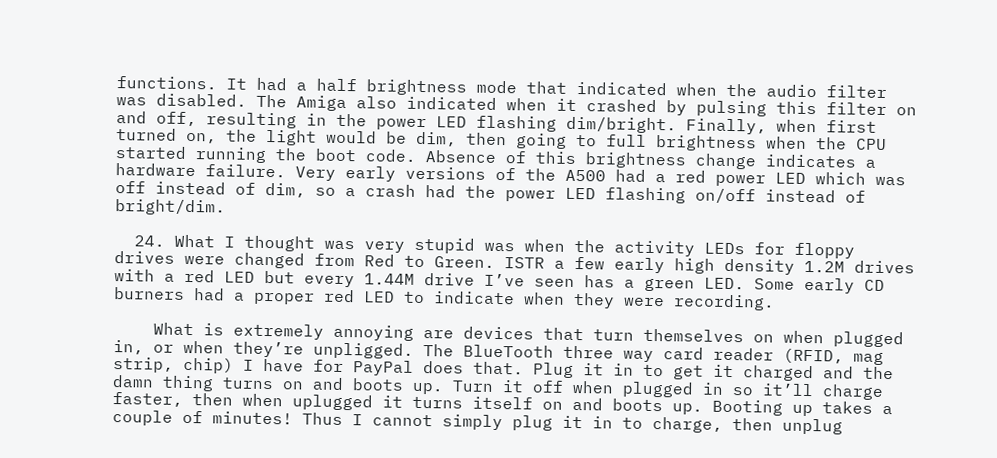functions. It had a half brightness mode that indicated when the audio filter was disabled. The Amiga also indicated when it crashed by pulsing this filter on and off, resulting in the power LED flashing dim/bright. Finally, when first turned on, the light would be dim, then going to full brightness when the CPU started running the boot code. Absence of this brightness change indicates a hardware failure. Very early versions of the A500 had a red power LED which was off instead of dim, so a crash had the power LED flashing on/off instead of bright/dim.

  24. What I thought was very stupid was when the activity LEDs for floppy drives were changed from Red to Green. ISTR a few early high density 1.2M drives with a red LED but every 1.44M drive I’ve seen has a green LED. Some early CD burners had a proper red LED to indicate when they were recording.

    What is extremely annoying are devices that turn themselves on when plugged in, or when they’re unpligged. The BlueTooth three way card reader (RFID, mag strip, chip) I have for PayPal does that. Plug it in to get it charged and the damn thing turns on and boots up. Turn it off when plugged in so it’ll charge faster, then when uplugged it turns itself on and boots up. Booting up takes a couple of minutes! Thus I cannot simply plug it in to charge, then unplug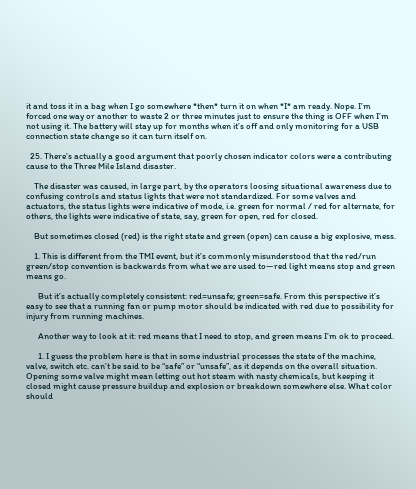it and toss it in a bag when I go somewhere *then* turn it on when *I* am ready. Nope. I’m forced one way or another to waste 2 or three minutes just to ensure the thing is OFF when I’m not using it. The battery will stay up for months when it’s off and only monitoring for a USB connection state change so it can turn itself on.

  25. There’s actually a good argument that poorly chosen indicator colors were a contributing cause to the Three Mile Island disaster.

    The disaster was caused, in large part, by the operators loosing situational awareness due to confusing controls and status lights that were not standardized. For some valves and actuators, the status lights were indicative of mode, i.e. green for normal / red for alternate, for others, the lights were indicative of state, say, green for open, red for closed.

    But sometimes closed (red) is the right state and green (open) can cause a big explosive, mess.

    1. This is different from the TMI event, but it’s commonly misunderstood that the red/run green/stop convention is backwards from what we are used to—red light means stop and green means go.

      But it’s actually completely consistent: red=unsafe; green=safe. From this perspective it’s easy to see that a running fan or pump motor should be indicated with red due to possibility for injury from running machines.

      Another way to look at it: red means that I need to stop, and green means I’m ok to proceed.

      1. I guess the problem here is that in some industrial processes the state of the machine, valve, switch etc. can’t be said to be “safe” or “unsafe”, as it depends on the overall situation. Opening some valve might mean letting out hot steam with nasty chemicals, but keeping it closed might cause pressure buildup and explosion or breakdown somewhere else. What color should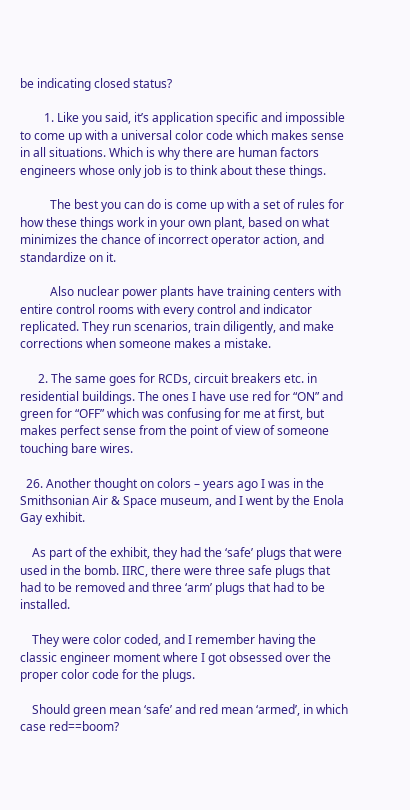be indicating closed status?

        1. Like you said, it’s application specific and impossible to come up with a universal color code which makes sense in all situations. Which is why there are human factors engineers whose only job is to think about these things.

          The best you can do is come up with a set of rules for how these things work in your own plant, based on what minimizes the chance of incorrect operator action, and standardize on it.

          Also nuclear power plants have training centers with entire control rooms with every control and indicator replicated. They run scenarios, train diligently, and make corrections when someone makes a mistake.

      2. The same goes for RCDs, circuit breakers etc. in residential buildings. The ones I have use red for “ON” and green for “OFF” which was confusing for me at first, but makes perfect sense from the point of view of someone touching bare wires.

  26. Another thought on colors – years ago I was in the Smithsonian Air & Space museum, and I went by the Enola Gay exhibit.

    As part of the exhibit, they had the ‘safe’ plugs that were used in the bomb. IIRC, there were three safe plugs that had to be removed and three ‘arm’ plugs that had to be installed.

    They were color coded, and I remember having the classic engineer moment where I got obsessed over the proper color code for the plugs.

    Should green mean ‘safe’ and red mean ‘armed’, in which case red==boom?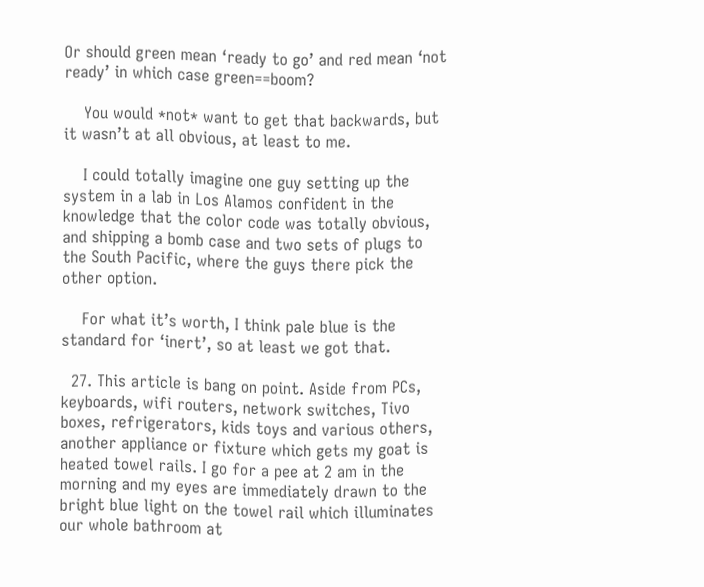Or should green mean ‘ready to go’ and red mean ‘not ready’ in which case green==boom?

    You would *not* want to get that backwards, but it wasn’t at all obvious, at least to me.

    I could totally imagine one guy setting up the system in a lab in Los Alamos confident in the knowledge that the color code was totally obvious, and shipping a bomb case and two sets of plugs to the South Pacific, where the guys there pick the other option.

    For what it’s worth, I think pale blue is the standard for ‘inert’, so at least we got that.

  27. This article is bang on point. Aside from PCs, keyboards, wifi routers, network switches, Tivo boxes, refrigerators, kids toys and various others, another appliance or fixture which gets my goat is heated towel rails. I go for a pee at 2 am in the morning and my eyes are immediately drawn to the bright blue light on the towel rail which illuminates our whole bathroom at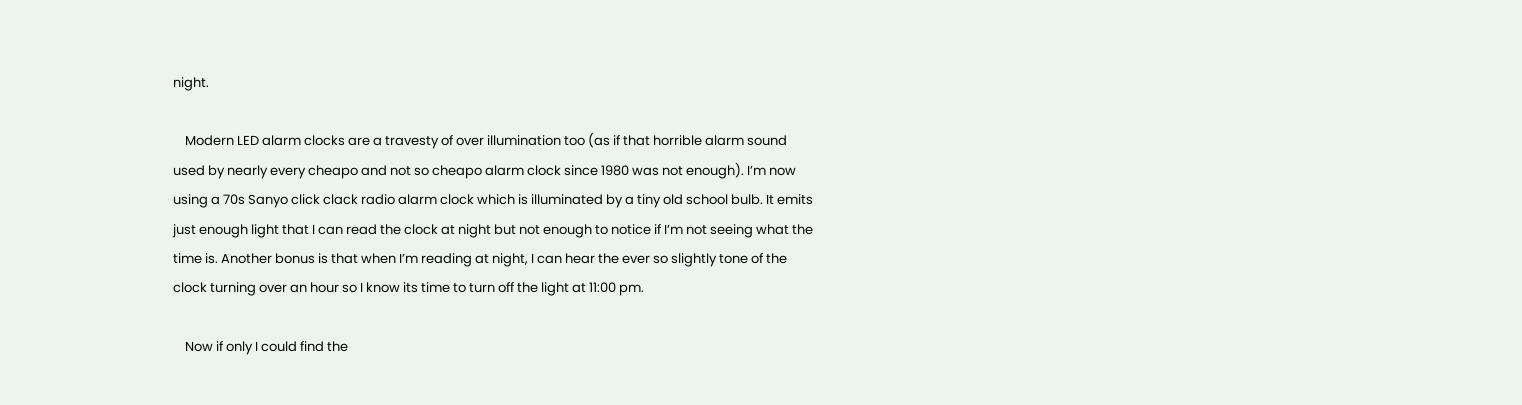night.

    Modern LED alarm clocks are a travesty of over illumination too (as if that horrible alarm sound used by nearly every cheapo and not so cheapo alarm clock since 1980 was not enough). I’m now using a 70s Sanyo click clack radio alarm clock which is illuminated by a tiny old school bulb. It emits just enough light that I can read the clock at night but not enough to notice if I’m not seeing what the time is. Another bonus is that when I’m reading at night, I can hear the ever so slightly tone of the clock turning over an hour so I know its time to turn off the light at 11:00 pm.

    Now if only I could find the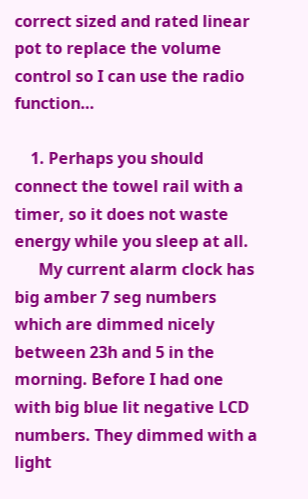correct sized and rated linear pot to replace the volume control so I can use the radio function…

    1. Perhaps you should connect the towel rail with a timer, so it does not waste energy while you sleep at all.
      My current alarm clock has big amber 7 seg numbers which are dimmed nicely between 23h and 5 in the morning. Before I had one with big blue lit negative LCD numbers. They dimmed with a light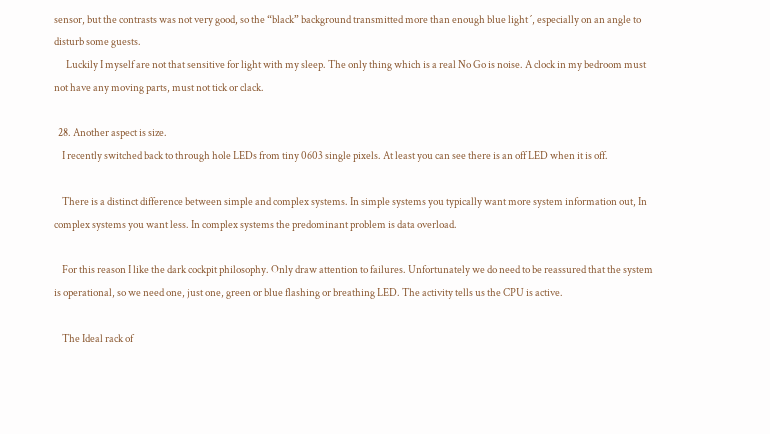sensor, but the contrasts was not very good, so the “black” background transmitted more than enough blue light ´, especially on an angle to disturb some guests.
      Luckily I myself are not that sensitive for light with my sleep. The only thing which is a real No Go is noise. A clock in my bedroom must not have any moving parts, must not tick or clack.

  28. Another aspect is size.
    I recently switched back to through hole LEDs from tiny 0603 single pixels. At least you can see there is an off LED when it is off.

    There is a distinct difference between simple and complex systems. In simple systems you typically want more system information out, In complex systems you want less. In complex systems the predominant problem is data overload.

    For this reason I like the dark cockpit philosophy. Only draw attention to failures. Unfortunately we do need to be reassured that the system is operational, so we need one, just one, green or blue flashing or breathing LED. The activity tells us the CPU is active.

    The Ideal rack of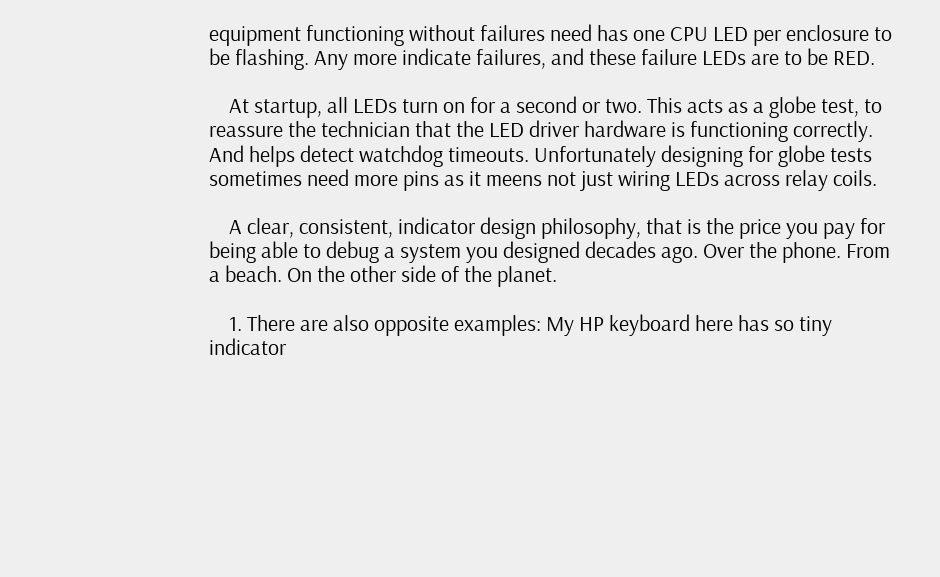equipment functioning without failures need has one CPU LED per enclosure to be flashing. Any more indicate failures, and these failure LEDs are to be RED.

    At startup, all LEDs turn on for a second or two. This acts as a globe test, to reassure the technician that the LED driver hardware is functioning correctly. And helps detect watchdog timeouts. Unfortunately designing for globe tests sometimes need more pins as it meens not just wiring LEDs across relay coils.

    A clear, consistent, indicator design philosophy, that is the price you pay for being able to debug a system you designed decades ago. Over the phone. From a beach. On the other side of the planet.

    1. There are also opposite examples: My HP keyboard here has so tiny indicator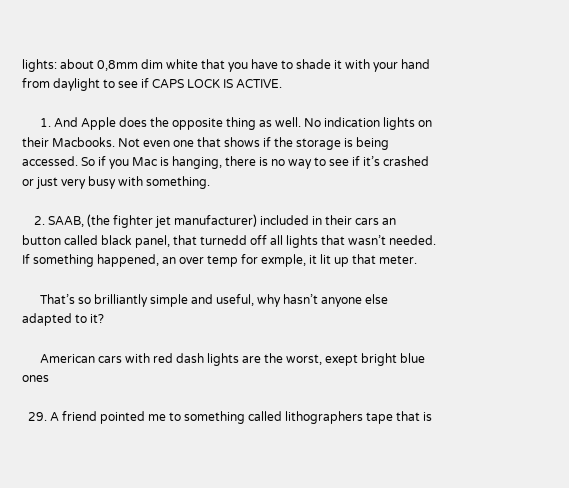lights: about 0,8mm dim white that you have to shade it with your hand from daylight to see if CAPS LOCK IS ACTIVE.

      1. And Apple does the opposite thing as well. No indication lights on their Macbooks. Not even one that shows if the storage is being accessed. So if you Mac is hanging, there is no way to see if it’s crashed or just very busy with something.

    2. SAAB, (the fighter jet manufacturer) included in their cars an button called black panel, that turnedd off all lights that wasn’t needed. If something happened, an over temp for exmple, it lit up that meter.

      That’s so brilliantly simple and useful, why hasn’t anyone else adapted to it?

      American cars with red dash lights are the worst, exept bright blue ones

  29. A friend pointed me to something called lithographers tape that is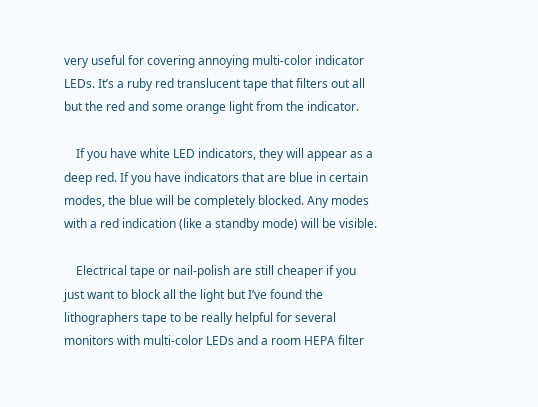very useful for covering annoying multi-color indicator LEDs. It’s a ruby red translucent tape that filters out all but the red and some orange light from the indicator.

    If you have white LED indicators, they will appear as a deep red. If you have indicators that are blue in certain modes, the blue will be completely blocked. Any modes with a red indication (like a standby mode) will be visible.

    Electrical tape or nail-polish are still cheaper if you just want to block all the light but I’ve found the lithographers tape to be really helpful for several monitors with multi-color LEDs and a room HEPA filter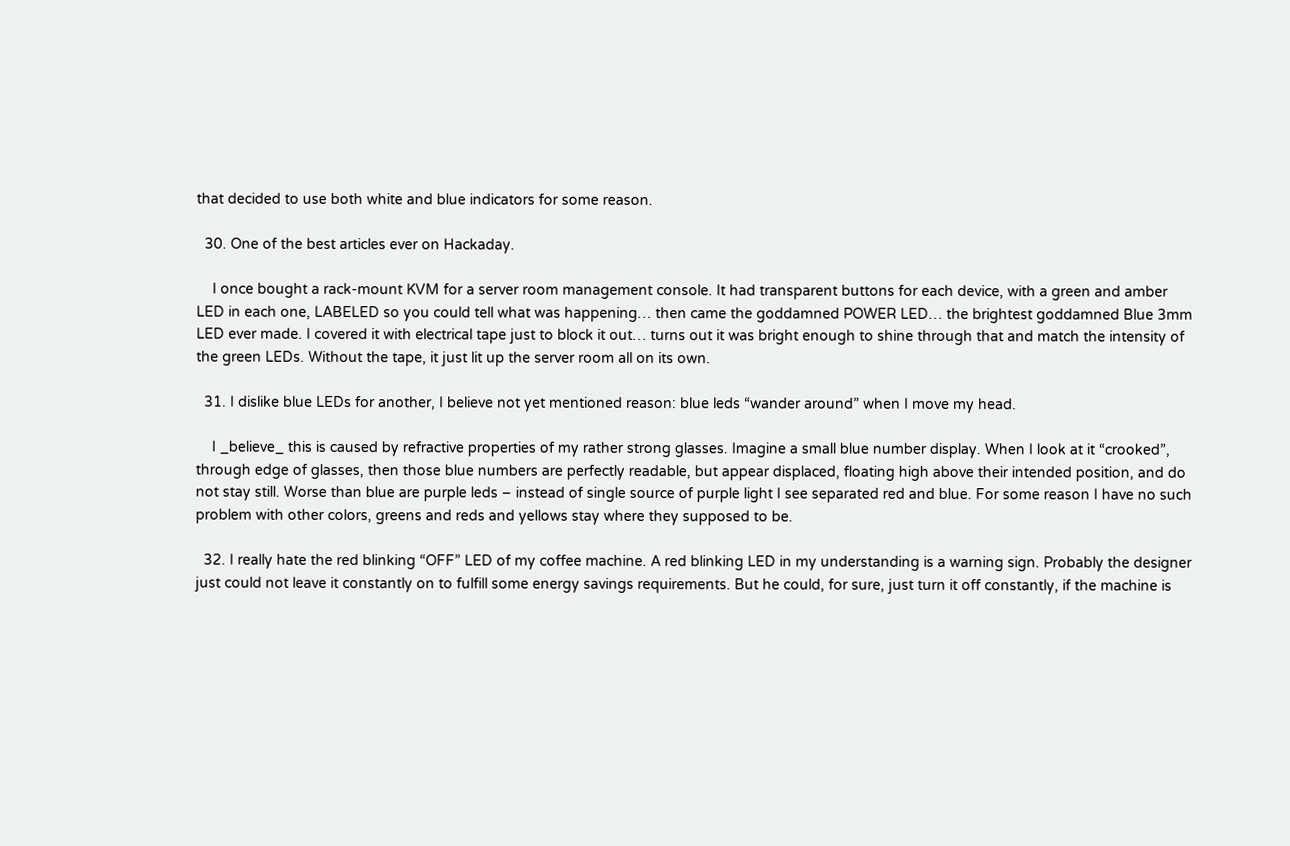that decided to use both white and blue indicators for some reason.

  30. One of the best articles ever on Hackaday.

    I once bought a rack-mount KVM for a server room management console. It had transparent buttons for each device, with a green and amber LED in each one, LABELED so you could tell what was happening… then came the goddamned POWER LED… the brightest goddamned Blue 3mm LED ever made. I covered it with electrical tape just to block it out… turns out it was bright enough to shine through that and match the intensity of the green LEDs. Without the tape, it just lit up the server room all on its own.

  31. I dislike blue LEDs for another, I believe not yet mentioned reason: blue leds “wander around” when I move my head.

    I _believe_ this is caused by refractive properties of my rather strong glasses. Imagine a small blue number display. When I look at it “crooked”, through edge of glasses, then those blue numbers are perfectly readable, but appear displaced, floating high above their intended position, and do not stay still. Worse than blue are purple leds – instead of single source of purple light I see separated red and blue. For some reason I have no such problem with other colors, greens and reds and yellows stay where they supposed to be.

  32. I really hate the red blinking “OFF” LED of my coffee machine. A red blinking LED in my understanding is a warning sign. Probably the designer just could not leave it constantly on to fulfill some energy savings requirements. But he could, for sure, just turn it off constantly, if the machine is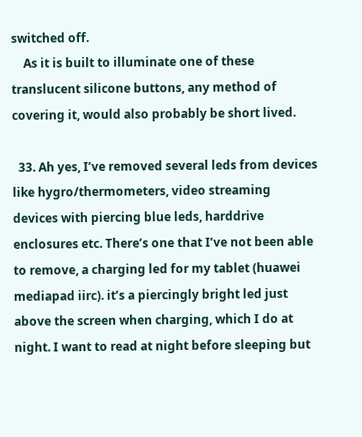switched off.
    As it is built to illuminate one of these translucent silicone buttons, any method of covering it, would also probably be short lived.

  33. Ah yes, I’ve removed several leds from devices like hygro/thermometers, video streaming devices with piercing blue leds, harddrive enclosures etc. There’s one that I’ve not been able to remove, a charging led for my tablet (huawei mediapad iirc). it’s a piercingly bright led just above the screen when charging, which I do at night. I want to read at night before sleeping but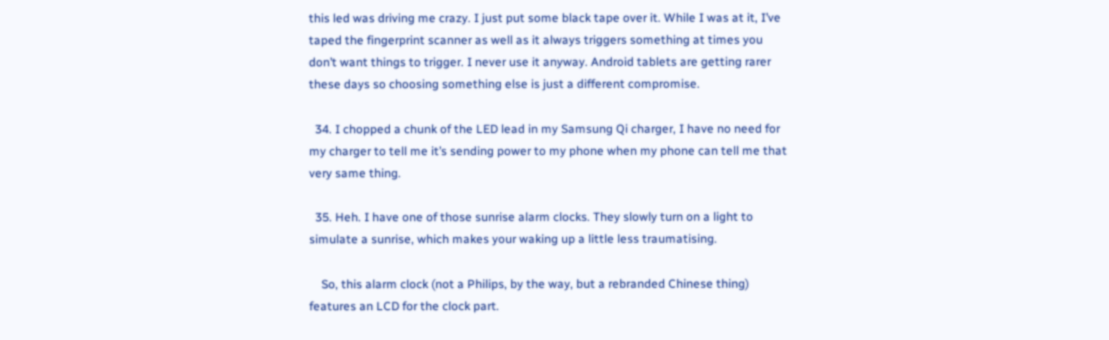this led was driving me crazy. I just put some black tape over it. While I was at it, I’ve taped the fingerprint scanner as well as it always triggers something at times you don’t want things to trigger. I never use it anyway. Android tablets are getting rarer these days so choosing something else is just a different compromise.

  34. I chopped a chunk of the LED lead in my Samsung Qi charger, I have no need for my charger to tell me it’s sending power to my phone when my phone can tell me that very same thing.

  35. Heh. I have one of those sunrise alarm clocks. They slowly turn on a light to simulate a sunrise, which makes your waking up a little less traumatising.

    So, this alarm clock (not a Philips, by the way, but a rebranded Chinese thing) features an LCD for the clock part.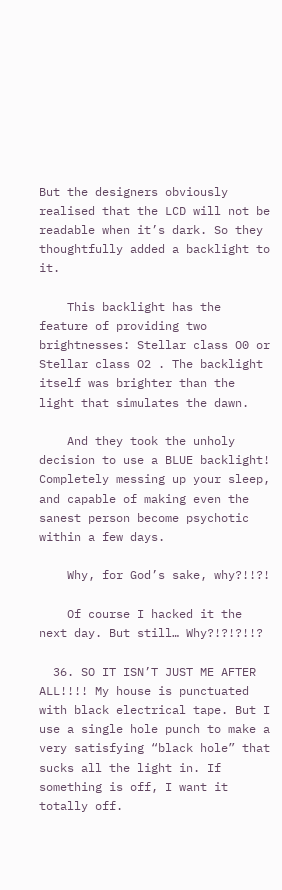But the designers obviously realised that the LCD will not be readable when it’s dark. So they thoughtfully added a backlight to it.

    This backlight has the feature of providing two brightnesses: Stellar class O0 or Stellar class O2 . The backlight itself was brighter than the light that simulates the dawn.

    And they took the unholy decision to use a BLUE backlight! Completely messing up your sleep, and capable of making even the sanest person become psychotic within a few days.

    Why, for God’s sake, why?!!?!

    Of course I hacked it the next day. But still… Why?!?!?!!?

  36. SO IT ISN’T JUST ME AFTER ALL!!!! My house is punctuated with black electrical tape. But I use a single hole punch to make a very satisfying “black hole” that sucks all the light in. If something is off, I want it totally off.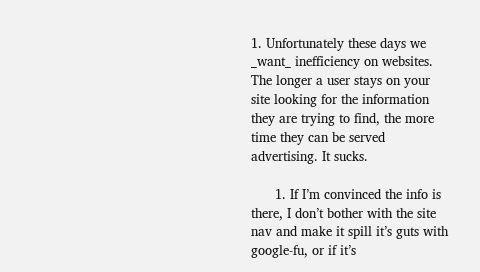1. Unfortunately these days we _want_ inefficiency on websites. The longer a user stays on your site looking for the information they are trying to find, the more time they can be served advertising. It sucks.

      1. If I’m convinced the info is there, I don’t bother with the site nav and make it spill it’s guts with google-fu, or if it’s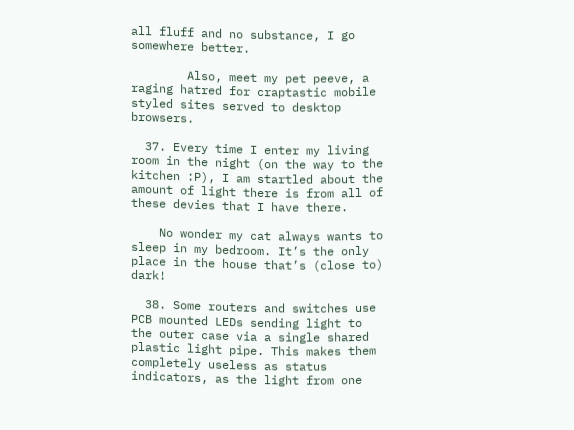all fluff and no substance, I go somewhere better.

        Also, meet my pet peeve, a raging hatred for craptastic mobile styled sites served to desktop browsers.

  37. Every time I enter my living room in the night (on the way to the kitchen :P), I am startled about the amount of light there is from all of these devies that I have there.

    No wonder my cat always wants to sleep in my bedroom. It’s the only place in the house that’s (close to) dark!

  38. Some routers and switches use PCB mounted LEDs sending light to the outer case via a single shared plastic light pipe. This makes them completely useless as status indicators, as the light from one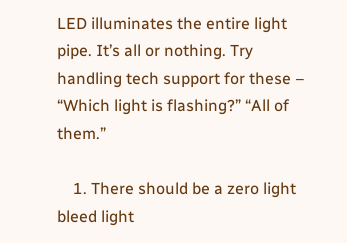LED illuminates the entire light pipe. It’s all or nothing. Try handling tech support for these – “Which light is flashing?” “All of them.”

    1. There should be a zero light bleed light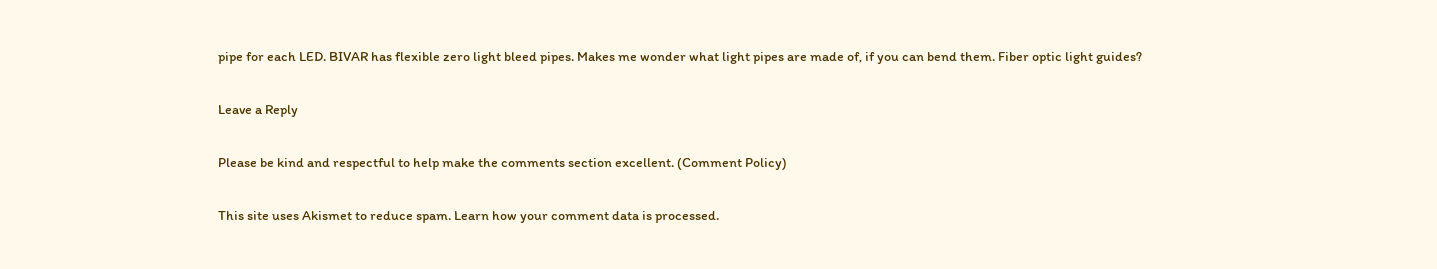pipe for each LED. BIVAR has flexible zero light bleed pipes. Makes me wonder what light pipes are made of, if you can bend them. Fiber optic light guides?

Leave a Reply

Please be kind and respectful to help make the comments section excellent. (Comment Policy)

This site uses Akismet to reduce spam. Learn how your comment data is processed.